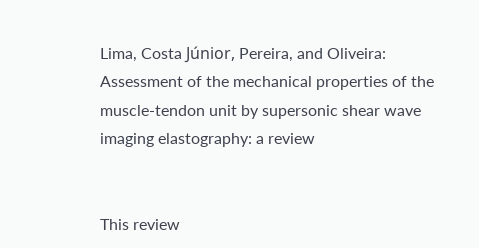Lima, Costa Júnior, Pereira, and Oliveira: Assessment of the mechanical properties of the muscle-tendon unit by supersonic shear wave imaging elastography: a review


This review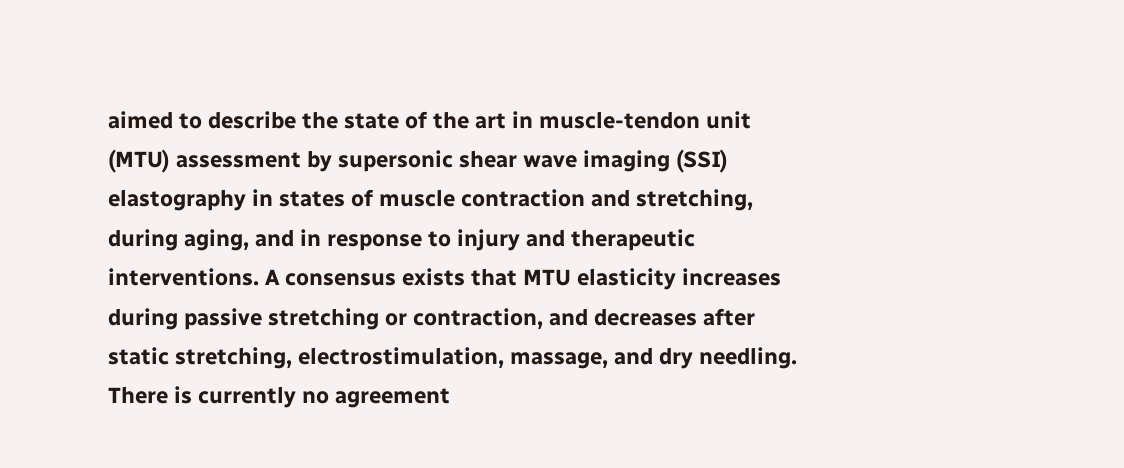aimed to describe the state of the art in muscle-tendon unit (MTU) assessment by supersonic shear wave imaging (SSI) elastography in states of muscle contraction and stretching, during aging, and in response to injury and therapeutic interventions. A consensus exists that MTU elasticity increases during passive stretching or contraction, and decreases after static stretching, electrostimulation, massage, and dry needling. There is currently no agreement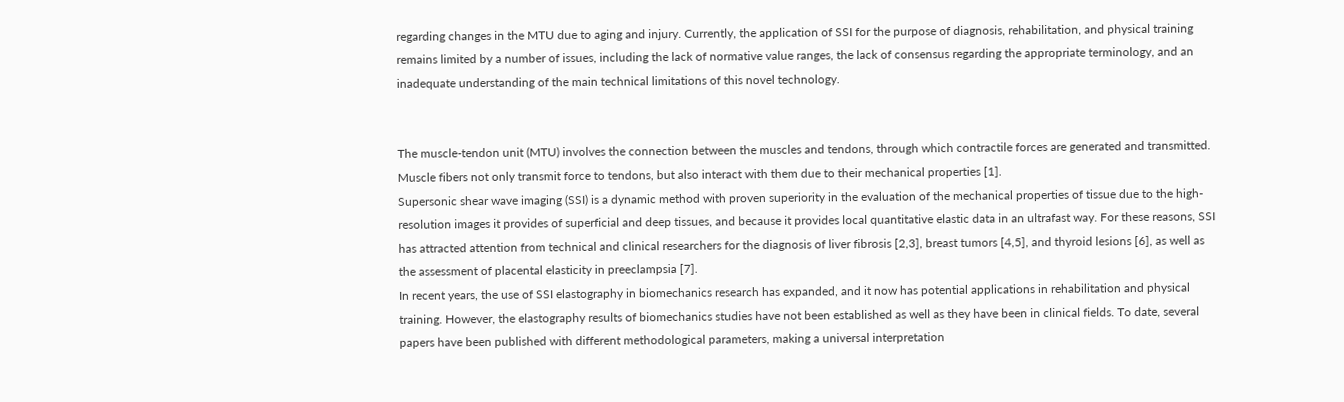regarding changes in the MTU due to aging and injury. Currently, the application of SSI for the purpose of diagnosis, rehabilitation, and physical training remains limited by a number of issues, including the lack of normative value ranges, the lack of consensus regarding the appropriate terminology, and an inadequate understanding of the main technical limitations of this novel technology.


The muscle-tendon unit (MTU) involves the connection between the muscles and tendons, through which contractile forces are generated and transmitted. Muscle fibers not only transmit force to tendons, but also interact with them due to their mechanical properties [1].
Supersonic shear wave imaging (SSI) is a dynamic method with proven superiority in the evaluation of the mechanical properties of tissue due to the high-resolution images it provides of superficial and deep tissues, and because it provides local quantitative elastic data in an ultrafast way. For these reasons, SSI has attracted attention from technical and clinical researchers for the diagnosis of liver fibrosis [2,3], breast tumors [4,5], and thyroid lesions [6], as well as the assessment of placental elasticity in preeclampsia [7].
In recent years, the use of SSI elastography in biomechanics research has expanded, and it now has potential applications in rehabilitation and physical training. However, the elastography results of biomechanics studies have not been established as well as they have been in clinical fields. To date, several papers have been published with different methodological parameters, making a universal interpretation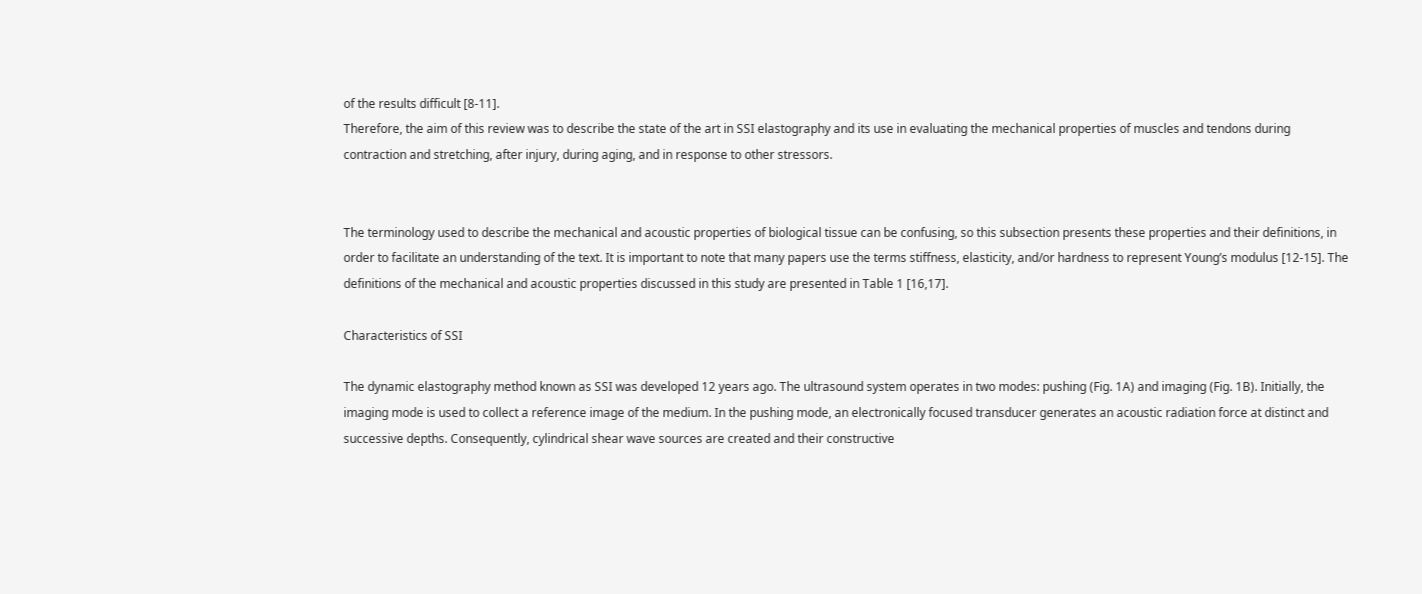of the results difficult [8-11].
Therefore, the aim of this review was to describe the state of the art in SSI elastography and its use in evaluating the mechanical properties of muscles and tendons during contraction and stretching, after injury, during aging, and in response to other stressors.


The terminology used to describe the mechanical and acoustic properties of biological tissue can be confusing, so this subsection presents these properties and their definitions, in order to facilitate an understanding of the text. It is important to note that many papers use the terms stiffness, elasticity, and/or hardness to represent Young’s modulus [12-15]. The definitions of the mechanical and acoustic properties discussed in this study are presented in Table 1 [16,17].

Characteristics of SSI

The dynamic elastography method known as SSI was developed 12 years ago. The ultrasound system operates in two modes: pushing (Fig. 1A) and imaging (Fig. 1B). Initially, the imaging mode is used to collect a reference image of the medium. In the pushing mode, an electronically focused transducer generates an acoustic radiation force at distinct and successive depths. Consequently, cylindrical shear wave sources are created and their constructive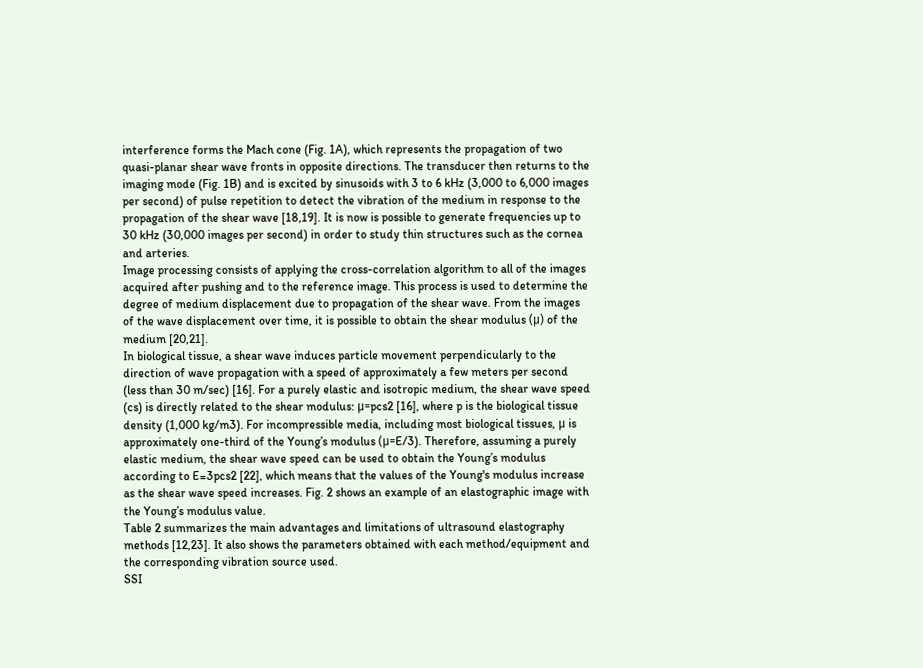interference forms the Mach cone (Fig. 1A), which represents the propagation of two quasi-planar shear wave fronts in opposite directions. The transducer then returns to the imaging mode (Fig. 1B) and is excited by sinusoids with 3 to 6 kHz (3,000 to 6,000 images per second) of pulse repetition to detect the vibration of the medium in response to the propagation of the shear wave [18,19]. It is now is possible to generate frequencies up to 30 kHz (30,000 images per second) in order to study thin structures such as the cornea and arteries.
Image processing consists of applying the cross-correlation algorithm to all of the images acquired after pushing and to the reference image. This process is used to determine the degree of medium displacement due to propagation of the shear wave. From the images of the wave displacement over time, it is possible to obtain the shear modulus (μ) of the medium [20,21].
In biological tissue, a shear wave induces particle movement perpendicularly to the direction of wave propagation with a speed of approximately a few meters per second (less than 30 m/sec) [16]. For a purely elastic and isotropic medium, the shear wave speed (cs) is directly related to the shear modulus: μ=pcs2 [16], where p is the biological tissue density (1,000 kg/m3). For incompressible media, including most biological tissues, μ is approximately one-third of the Young’s modulus (μ=E/3). Therefore, assuming a purely elastic medium, the shear wave speed can be used to obtain the Young’s modulus according to E=3pcs2 [22], which means that the values of the Young's modulus increase as the shear wave speed increases. Fig. 2 shows an example of an elastographic image with the Young’s modulus value.
Table 2 summarizes the main advantages and limitations of ultrasound elastography methods [12,23]. It also shows the parameters obtained with each method/equipment and the corresponding vibration source used.
SSI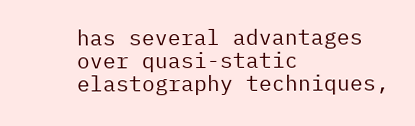has several advantages over quasi-static elastography techniques,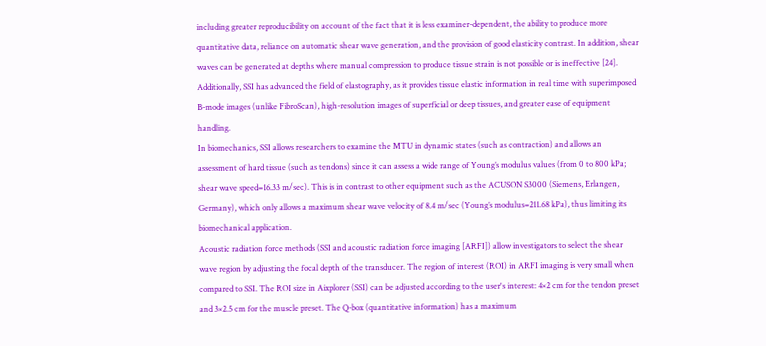including greater reproducibility on account of the fact that it is less examiner-dependent, the ability to produce more quantitative data, reliance on automatic shear wave generation, and the provision of good elasticity contrast. In addition, shear waves can be generated at depths where manual compression to produce tissue strain is not possible or is ineffective [24].
Additionally, SSI has advanced the field of elastography, as it provides tissue elastic information in real time with superimposed B-mode images (unlike FibroScan), high-resolution images of superficial or deep tissues, and greater ease of equipment handling.
In biomechanics, SSI allows researchers to examine the MTU in dynamic states (such as contraction) and allows an assessment of hard tissue (such as tendons) since it can assess a wide range of Young’s modulus values (from 0 to 800 kPa; shear wave speed=16.33 m/sec). This is in contrast to other equipment such as the ACUSON S3000 (Siemens, Erlangen, Germany), which only allows a maximum shear wave velocity of 8.4 m/sec (Young’s modulus=211.68 kPa), thus limiting its biomechanical application.
Acoustic radiation force methods (SSI and acoustic radiation force imaging [ARFI]) allow investigators to select the shear wave region by adjusting the focal depth of the transducer. The region of interest (ROI) in ARFI imaging is very small when compared to SSI. The ROI size in Aixplorer (SSI) can be adjusted according to the user's interest: 4×2 cm for the tendon preset and 3×2.5 cm for the muscle preset. The Q-box (quantitative information) has a maximum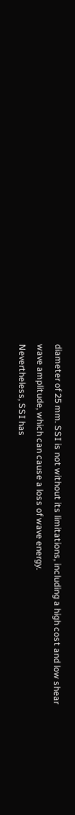diameter of 25 mm. SSI is not without its limitations, including a high cost and low shear wave amplitude, which can cause a loss of wave energy.
Nevertheless, SSI has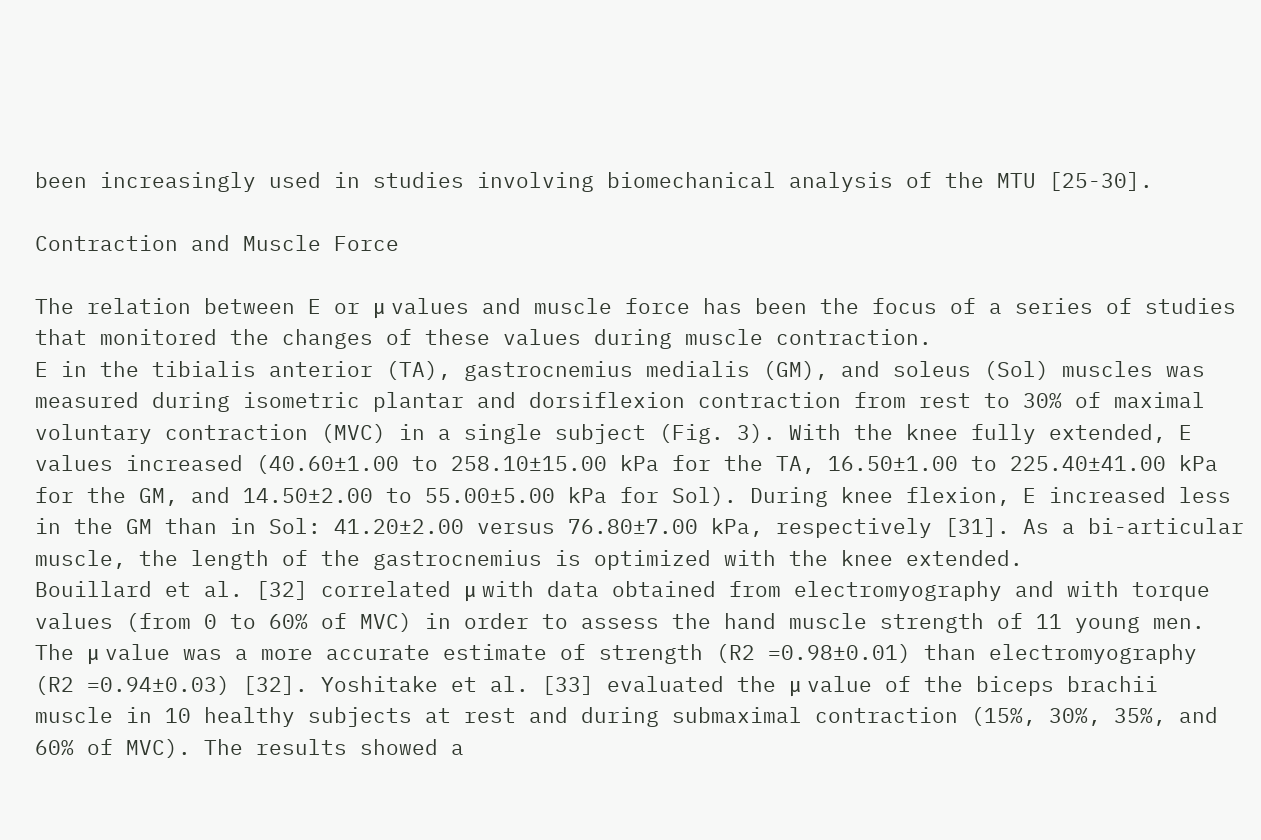been increasingly used in studies involving biomechanical analysis of the MTU [25-30].

Contraction and Muscle Force

The relation between E or μ values and muscle force has been the focus of a series of studies that monitored the changes of these values during muscle contraction.
E in the tibialis anterior (TA), gastrocnemius medialis (GM), and soleus (Sol) muscles was measured during isometric plantar and dorsiflexion contraction from rest to 30% of maximal voluntary contraction (MVC) in a single subject (Fig. 3). With the knee fully extended, E values increased (40.60±1.00 to 258.10±15.00 kPa for the TA, 16.50±1.00 to 225.40±41.00 kPa for the GM, and 14.50±2.00 to 55.00±5.00 kPa for Sol). During knee flexion, E increased less in the GM than in Sol: 41.20±2.00 versus 76.80±7.00 kPa, respectively [31]. As a bi-articular muscle, the length of the gastrocnemius is optimized with the knee extended.
Bouillard et al. [32] correlated μ with data obtained from electromyography and with torque values (from 0 to 60% of MVC) in order to assess the hand muscle strength of 11 young men. The μ value was a more accurate estimate of strength (R2 =0.98±0.01) than electromyography (R2 =0.94±0.03) [32]. Yoshitake et al. [33] evaluated the μ value of the biceps brachii muscle in 10 healthy subjects at rest and during submaximal contraction (15%, 30%, 35%, and 60% of MVC). The results showed a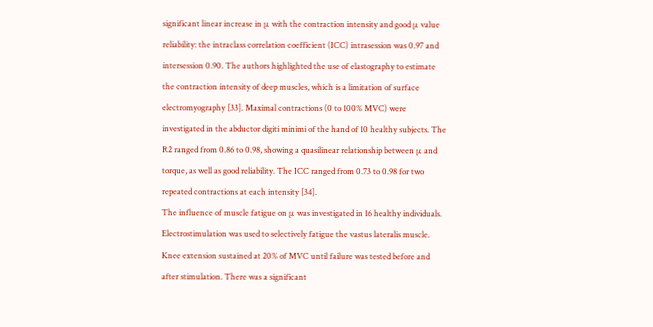significant linear increase in μ with the contraction intensity and good μ value reliability: the intraclass correlation coefficient (ICC) intrasession was 0.97 and intersession 0.90. The authors highlighted the use of elastography to estimate the contraction intensity of deep muscles, which is a limitation of surface electromyography [33]. Maximal contractions (0 to 100% MVC) were investigated in the abductor digiti minimi of the hand of 10 healthy subjects. The R2 ranged from 0.86 to 0.98, showing a quasilinear relationship between μ and torque, as well as good reliability. The ICC ranged from 0.73 to 0.98 for two repeated contractions at each intensity [34].
The influence of muscle fatigue on μ was investigated in 16 healthy individuals. Electrostimulation was used to selectively fatigue the vastus lateralis muscle. Knee extension sustained at 20% of MVC until failure was tested before and after stimulation. There was a significant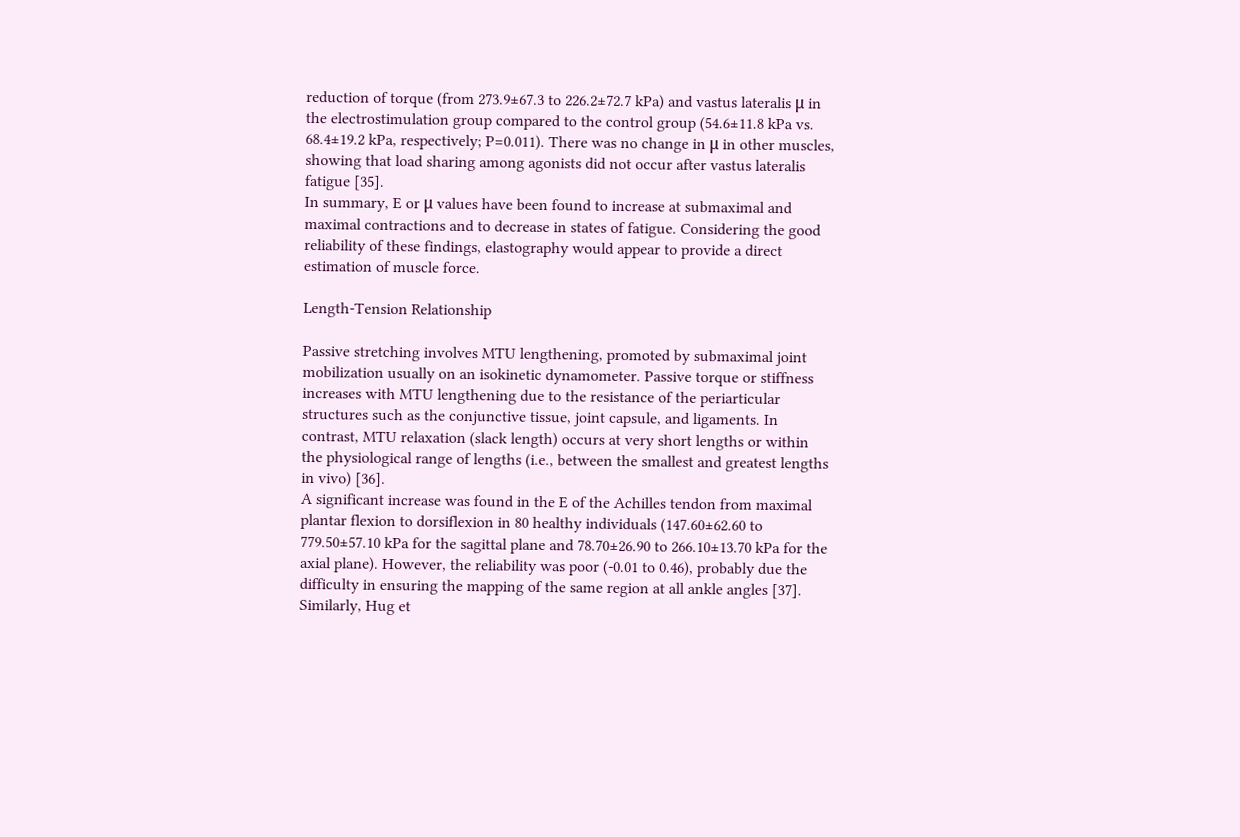reduction of torque (from 273.9±67.3 to 226.2±72.7 kPa) and vastus lateralis μ in the electrostimulation group compared to the control group (54.6±11.8 kPa vs. 68.4±19.2 kPa, respectively; P=0.011). There was no change in μ in other muscles, showing that load sharing among agonists did not occur after vastus lateralis fatigue [35].
In summary, E or μ values have been found to increase at submaximal and maximal contractions and to decrease in states of fatigue. Considering the good reliability of these findings, elastography would appear to provide a direct estimation of muscle force.

Length-Tension Relationship

Passive stretching involves MTU lengthening, promoted by submaximal joint mobilization usually on an isokinetic dynamometer. Passive torque or stiffness increases with MTU lengthening due to the resistance of the periarticular structures such as the conjunctive tissue, joint capsule, and ligaments. In contrast, MTU relaxation (slack length) occurs at very short lengths or within the physiological range of lengths (i.e., between the smallest and greatest lengths in vivo) [36].
A significant increase was found in the E of the Achilles tendon from maximal plantar flexion to dorsiflexion in 80 healthy individuals (147.60±62.60 to 779.50±57.10 kPa for the sagittal plane and 78.70±26.90 to 266.10±13.70 kPa for the axial plane). However, the reliability was poor (-0.01 to 0.46), probably due the difficulty in ensuring the mapping of the same region at all ankle angles [37]. Similarly, Hug et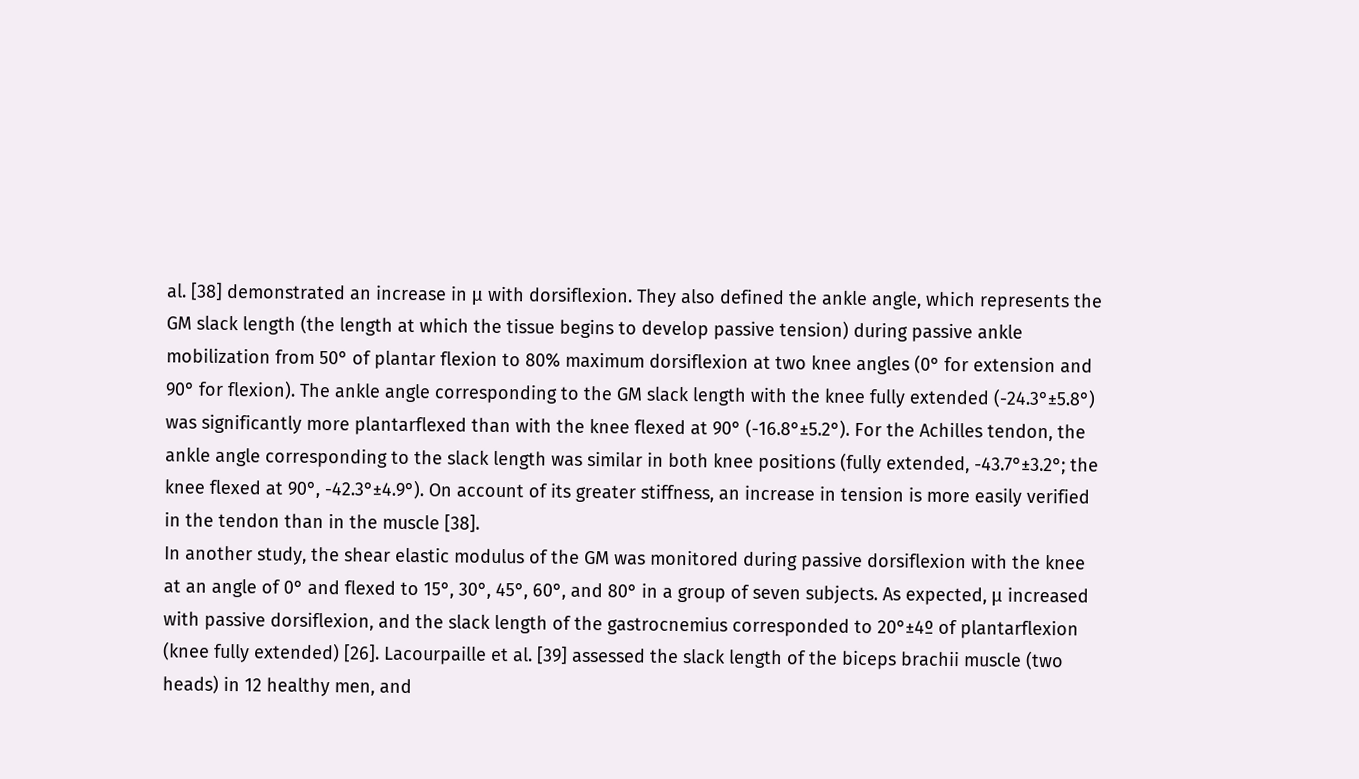al. [38] demonstrated an increase in μ with dorsiflexion. They also defined the ankle angle, which represents the GM slack length (the length at which the tissue begins to develop passive tension) during passive ankle mobilization from 50° of plantar flexion to 80% maximum dorsiflexion at two knee angles (0° for extension and 90° for flexion). The ankle angle corresponding to the GM slack length with the knee fully extended (-24.3°±5.8°) was significantly more plantarflexed than with the knee flexed at 90° (-16.8°±5.2°). For the Achilles tendon, the ankle angle corresponding to the slack length was similar in both knee positions (fully extended, -43.7°±3.2°; the knee flexed at 90°, -42.3°±4.9°). On account of its greater stiffness, an increase in tension is more easily verified in the tendon than in the muscle [38].
In another study, the shear elastic modulus of the GM was monitored during passive dorsiflexion with the knee at an angle of 0° and flexed to 15°, 30°, 45°, 60°, and 80° in a group of seven subjects. As expected, μ increased with passive dorsiflexion, and the slack length of the gastrocnemius corresponded to 20°±4º of plantarflexion (knee fully extended) [26]. Lacourpaille et al. [39] assessed the slack length of the biceps brachii muscle (two heads) in 12 healthy men, and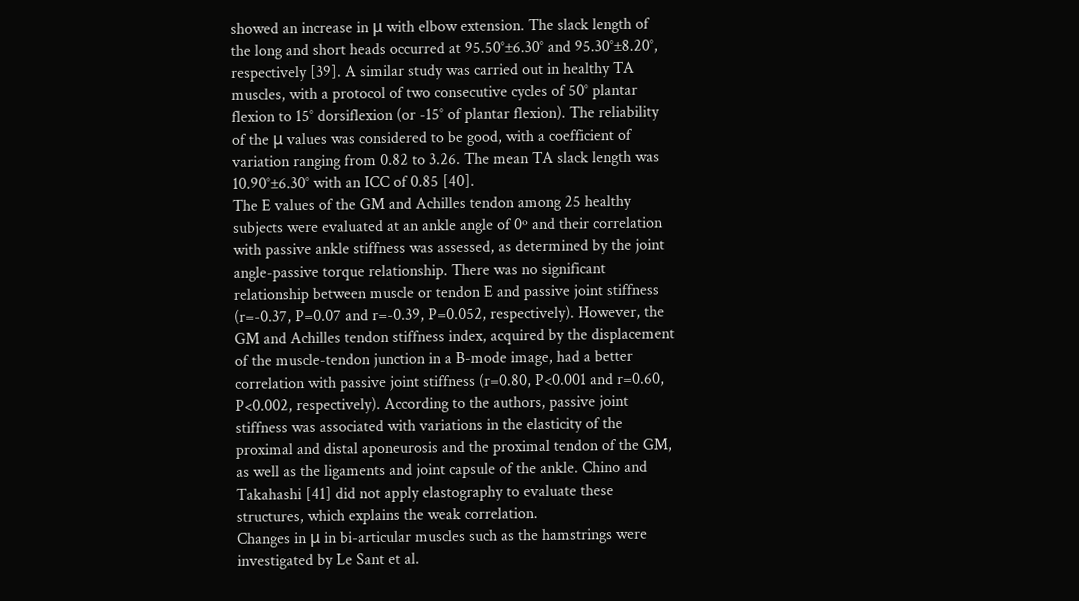showed an increase in μ with elbow extension. The slack length of the long and short heads occurred at 95.50°±6.30° and 95.30°±8.20°, respectively [39]. A similar study was carried out in healthy TA muscles, with a protocol of two consecutive cycles of 50° plantar flexion to 15° dorsiflexion (or -15° of plantar flexion). The reliability of the μ values was considered to be good, with a coefficient of variation ranging from 0.82 to 3.26. The mean TA slack length was 10.90°±6.30° with an ICC of 0.85 [40].
The E values of the GM and Achilles tendon among 25 healthy subjects were evaluated at an ankle angle of 0º and their correlation with passive ankle stiffness was assessed, as determined by the joint angle-passive torque relationship. There was no significant relationship between muscle or tendon E and passive joint stiffness (r=-0.37, P=0.07 and r=-0.39, P=0.052, respectively). However, the GM and Achilles tendon stiffness index, acquired by the displacement of the muscle-tendon junction in a B-mode image, had a better correlation with passive joint stiffness (r=0.80, P<0.001 and r=0.60, P<0.002, respectively). According to the authors, passive joint stiffness was associated with variations in the elasticity of the proximal and distal aponeurosis and the proximal tendon of the GM, as well as the ligaments and joint capsule of the ankle. Chino and Takahashi [41] did not apply elastography to evaluate these structures, which explains the weak correlation.
Changes in μ in bi-articular muscles such as the hamstrings were investigated by Le Sant et al.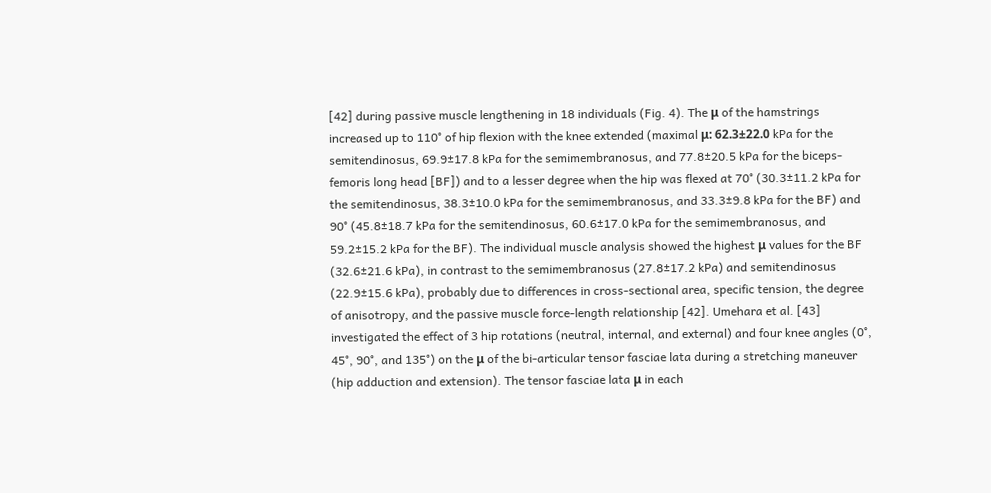[42] during passive muscle lengthening in 18 individuals (Fig. 4). The μ of the hamstrings increased up to 110° of hip flexion with the knee extended (maximal μ: 62.3±22.0 kPa for the semitendinosus, 69.9±17.8 kPa for the semimembranosus, and 77.8±20.5 kPa for the biceps-femoris long head [BF]) and to a lesser degree when the hip was flexed at 70° (30.3±11.2 kPa for the semitendinosus, 38.3±10.0 kPa for the semimembranosus, and 33.3±9.8 kPa for the BF) and 90° (45.8±18.7 kPa for the semitendinosus, 60.6±17.0 kPa for the semimembranosus, and 59.2±15.2 kPa for the BF). The individual muscle analysis showed the highest μ values for the BF (32.6±21.6 kPa), in contrast to the semimembranosus (27.8±17.2 kPa) and semitendinosus (22.9±15.6 kPa), probably due to differences in cross-sectional area, specific tension, the degree of anisotropy, and the passive muscle force-length relationship [42]. Umehara et al. [43] investigated the effect of 3 hip rotations (neutral, internal, and external) and four knee angles (0°, 45°, 90°, and 135°) on the μ of the bi-articular tensor fasciae lata during a stretching maneuver (hip adduction and extension). The tensor fasciae lata μ in each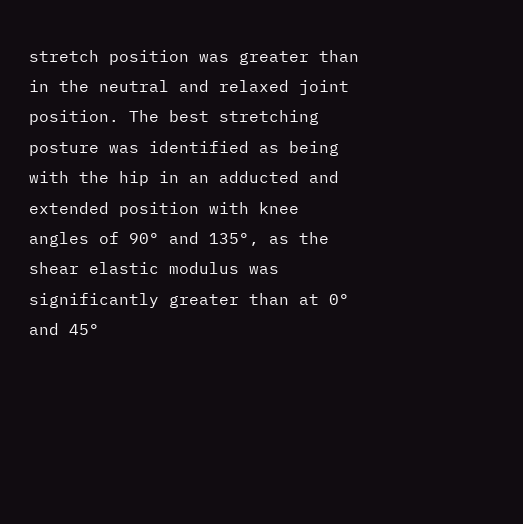stretch position was greater than in the neutral and relaxed joint position. The best stretching posture was identified as being with the hip in an adducted and extended position with knee angles of 90° and 135°, as the shear elastic modulus was significantly greater than at 0° and 45°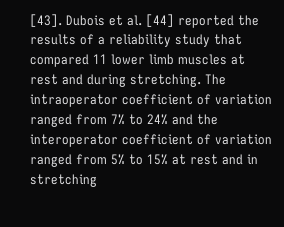[43]. Dubois et al. [44] reported the results of a reliability study that compared 11 lower limb muscles at rest and during stretching. The intraoperator coefficient of variation ranged from 7% to 24% and the interoperator coefficient of variation ranged from 5% to 15% at rest and in stretching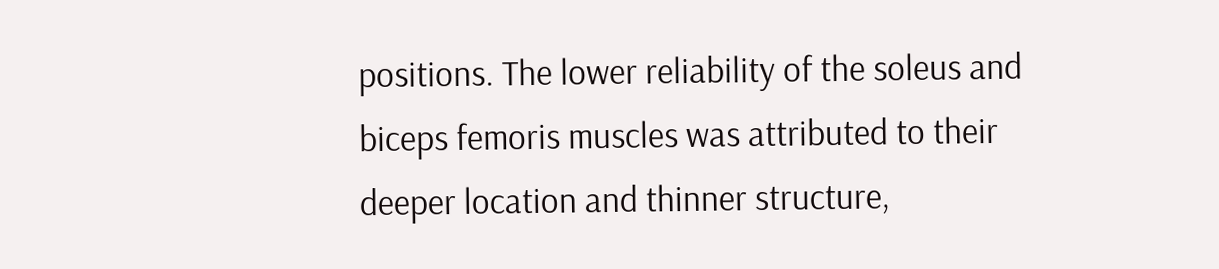positions. The lower reliability of the soleus and biceps femoris muscles was attributed to their deeper location and thinner structure,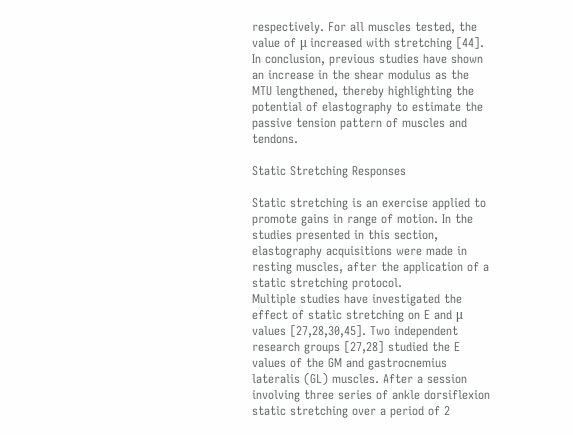respectively. For all muscles tested, the value of μ increased with stretching [44].
In conclusion, previous studies have shown an increase in the shear modulus as the MTU lengthened, thereby highlighting the potential of elastography to estimate the passive tension pattern of muscles and tendons.

Static Stretching Responses

Static stretching is an exercise applied to promote gains in range of motion. In the studies presented in this section, elastography acquisitions were made in resting muscles, after the application of a static stretching protocol.
Multiple studies have investigated the effect of static stretching on E and μ values [27,28,30,45]. Two independent research groups [27,28] studied the E values of the GM and gastrocnemius lateralis (GL) muscles. After a session involving three series of ankle dorsiflexion static stretching over a period of 2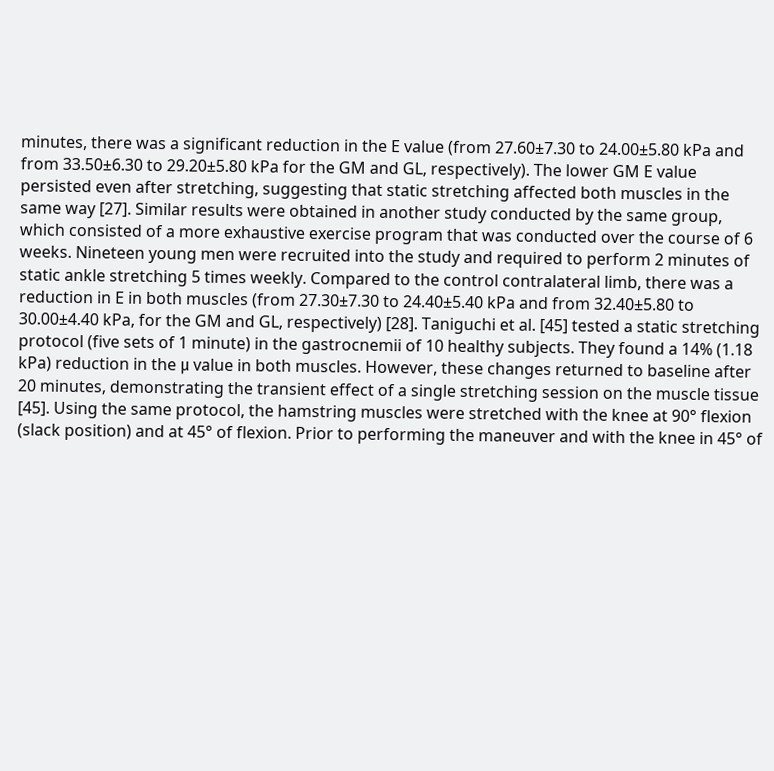minutes, there was a significant reduction in the E value (from 27.60±7.30 to 24.00±5.80 kPa and from 33.50±6.30 to 29.20±5.80 kPa for the GM and GL, respectively). The lower GM E value persisted even after stretching, suggesting that static stretching affected both muscles in the same way [27]. Similar results were obtained in another study conducted by the same group, which consisted of a more exhaustive exercise program that was conducted over the course of 6 weeks. Nineteen young men were recruited into the study and required to perform 2 minutes of static ankle stretching 5 times weekly. Compared to the control contralateral limb, there was a reduction in E in both muscles (from 27.30±7.30 to 24.40±5.40 kPa and from 32.40±5.80 to 30.00±4.40 kPa, for the GM and GL, respectively) [28]. Taniguchi et al. [45] tested a static stretching protocol (five sets of 1 minute) in the gastrocnemii of 10 healthy subjects. They found a 14% (1.18 kPa) reduction in the μ value in both muscles. However, these changes returned to baseline after 20 minutes, demonstrating the transient effect of a single stretching session on the muscle tissue [45]. Using the same protocol, the hamstring muscles were stretched with the knee at 90° flexion (slack position) and at 45° of flexion. Prior to performing the maneuver and with the knee in 45° of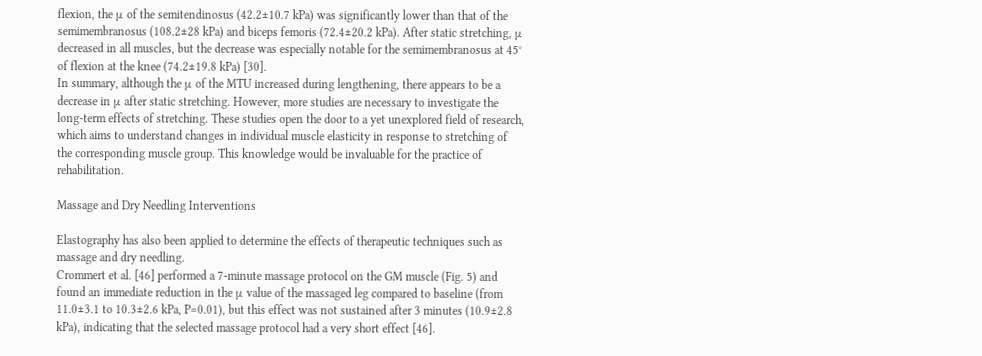flexion, the μ of the semitendinosus (42.2±10.7 kPa) was significantly lower than that of the semimembranosus (108.2±28 kPa) and biceps femoris (72.4±20.2 kPa). After static stretching, μ decreased in all muscles, but the decrease was especially notable for the semimembranosus at 45° of flexion at the knee (74.2±19.8 kPa) [30].
In summary, although the μ of the MTU increased during lengthening, there appears to be a decrease in μ after static stretching. However, more studies are necessary to investigate the long-term effects of stretching. These studies open the door to a yet unexplored field of research, which aims to understand changes in individual muscle elasticity in response to stretching of the corresponding muscle group. This knowledge would be invaluable for the practice of rehabilitation.

Massage and Dry Needling Interventions

Elastography has also been applied to determine the effects of therapeutic techniques such as massage and dry needling.
Crommert et al. [46] performed a 7-minute massage protocol on the GM muscle (Fig. 5) and found an immediate reduction in the μ value of the massaged leg compared to baseline (from 11.0±3.1 to 10.3±2.6 kPa, P=0.01), but this effect was not sustained after 3 minutes (10.9±2.8 kPa), indicating that the selected massage protocol had a very short effect [46].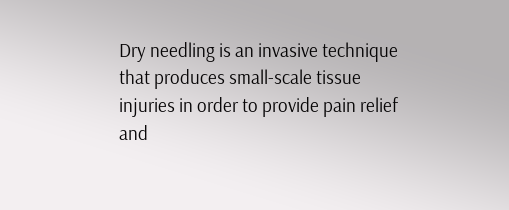Dry needling is an invasive technique that produces small-scale tissue injuries in order to provide pain relief and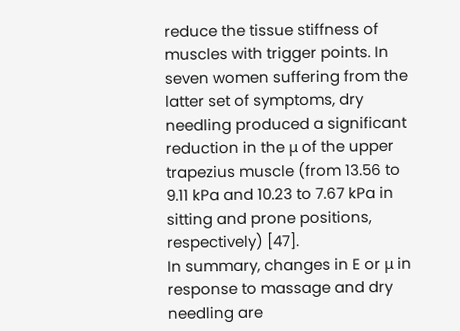reduce the tissue stiffness of muscles with trigger points. In seven women suffering from the latter set of symptoms, dry needling produced a significant reduction in the μ of the upper trapezius muscle (from 13.56 to 9.11 kPa and 10.23 to 7.67 kPa in sitting and prone positions, respectively) [47].
In summary, changes in E or μ in response to massage and dry needling are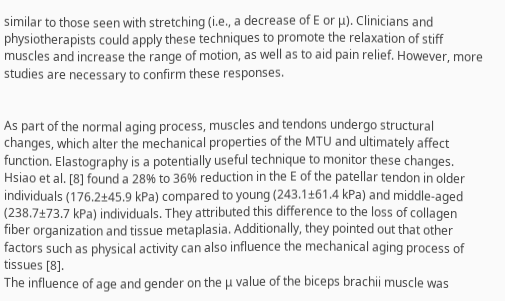similar to those seen with stretching (i.e., a decrease of E or μ). Clinicians and physiotherapists could apply these techniques to promote the relaxation of stiff muscles and increase the range of motion, as well as to aid pain relief. However, more studies are necessary to confirm these responses.


As part of the normal aging process, muscles and tendons undergo structural changes, which alter the mechanical properties of the MTU and ultimately affect function. Elastography is a potentially useful technique to monitor these changes.
Hsiao et al. [8] found a 28% to 36% reduction in the E of the patellar tendon in older individuals (176.2±45.9 kPa) compared to young (243.1±61.4 kPa) and middle-aged (238.7±73.7 kPa) individuals. They attributed this difference to the loss of collagen fiber organization and tissue metaplasia. Additionally, they pointed out that other factors such as physical activity can also influence the mechanical aging process of tissues [8].
The influence of age and gender on the μ value of the biceps brachii muscle was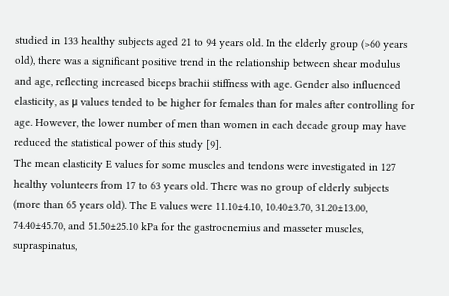studied in 133 healthy subjects aged 21 to 94 years old. In the elderly group (>60 years old), there was a significant positive trend in the relationship between shear modulus and age, reflecting increased biceps brachii stiffness with age. Gender also influenced elasticity, as μ values tended to be higher for females than for males after controlling for age. However, the lower number of men than women in each decade group may have reduced the statistical power of this study [9].
The mean elasticity E values for some muscles and tendons were investigated in 127 healthy volunteers from 17 to 63 years old. There was no group of elderly subjects (more than 65 years old). The E values were 11.10±4.10, 10.40±3.70, 31.20±13.00, 74.40±45.70, and 51.50±25.10 kPa for the gastrocnemius and masseter muscles, supraspinatus,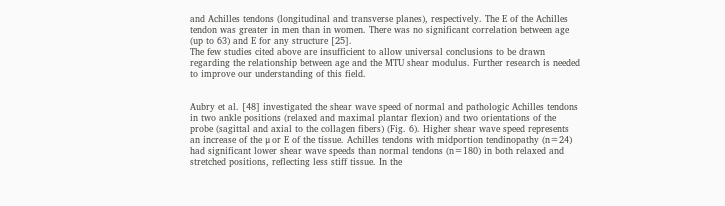and Achilles tendons (longitudinal and transverse planes), respectively. The E of the Achilles tendon was greater in men than in women. There was no significant correlation between age (up to 63) and E for any structure [25].
The few studies cited above are insufficient to allow universal conclusions to be drawn regarding the relationship between age and the MTU shear modulus. Further research is needed to improve our understanding of this field.


Aubry et al. [48] investigated the shear wave speed of normal and pathologic Achilles tendons in two ankle positions (relaxed and maximal plantar flexion) and two orientations of the probe (sagittal and axial to the collagen fibers) (Fig. 6). Higher shear wave speed represents an increase of the μ or E of the tissue. Achilles tendons with midportion tendinopathy (n=24) had significant lower shear wave speeds than normal tendons (n=180) in both relaxed and stretched positions, reflecting less stiff tissue. In the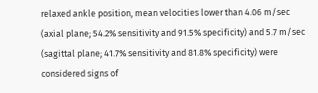relaxed ankle position, mean velocities lower than 4.06 m/sec (axial plane; 54.2% sensitivity and 91.5% specificity) and 5.7 m/sec (sagittal plane; 41.7% sensitivity and 81.8% specificity) were considered signs of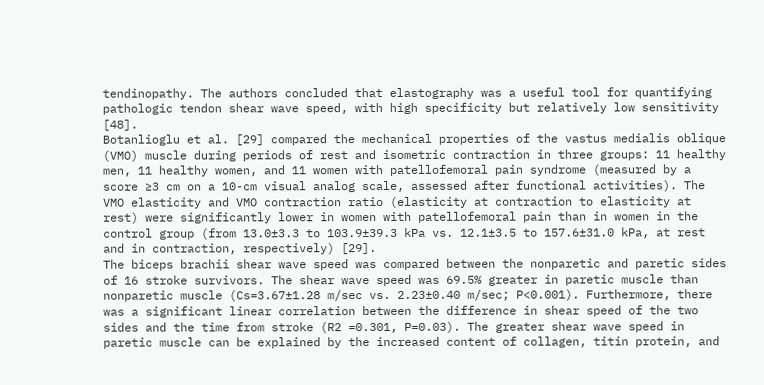tendinopathy. The authors concluded that elastography was a useful tool for quantifying pathologic tendon shear wave speed, with high specificity but relatively low sensitivity [48].
Botanlioglu et al. [29] compared the mechanical properties of the vastus medialis oblique (VMO) muscle during periods of rest and isometric contraction in three groups: 11 healthy men, 11 healthy women, and 11 women with patellofemoral pain syndrome (measured by a score ≥3 cm on a 10-cm visual analog scale, assessed after functional activities). The VMO elasticity and VMO contraction ratio (elasticity at contraction to elasticity at rest) were significantly lower in women with patellofemoral pain than in women in the control group (from 13.0±3.3 to 103.9±39.3 kPa vs. 12.1±3.5 to 157.6±31.0 kPa, at rest and in contraction, respectively) [29].
The biceps brachii shear wave speed was compared between the nonparetic and paretic sides of 16 stroke survivors. The shear wave speed was 69.5% greater in paretic muscle than nonparetic muscle (Cs=3.67±1.28 m/sec vs. 2.23±0.40 m/sec; P<0.001). Furthermore, there was a significant linear correlation between the difference in shear speed of the two sides and the time from stroke (R2 =0.301, P=0.03). The greater shear wave speed in paretic muscle can be explained by the increased content of collagen, titin protein, and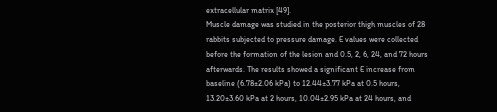extracellular matrix [49].
Muscle damage was studied in the posterior thigh muscles of 28 rabbits subjected to pressure damage. E values were collected before the formation of the lesion and 0.5, 2, 6, 24, and 72 hours afterwards. The results showed a significant E increase from baseline (6.78±2.06 kPa) to 12.44±3.77 kPa at 0.5 hours, 13.20±3.60 kPa at 2 hours, 10.04±2.95 kPa at 24 hours, and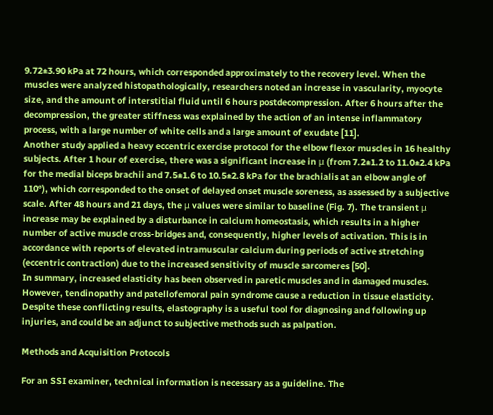9.72±3.90 kPa at 72 hours, which corresponded approximately to the recovery level. When the muscles were analyzed histopathologically, researchers noted an increase in vascularity, myocyte size, and the amount of interstitial fluid until 6 hours postdecompression. After 6 hours after the decompression, the greater stiffness was explained by the action of an intense inflammatory process, with a large number of white cells and a large amount of exudate [11].
Another study applied a heavy eccentric exercise protocol for the elbow flexor muscles in 16 healthy subjects. After 1 hour of exercise, there was a significant increase in μ (from 7.2±1.2 to 11.0±2.4 kPa for the medial biceps brachii and 7.5±1.6 to 10.5±2.8 kPa for the brachialis at an elbow angle of 110°), which corresponded to the onset of delayed onset muscle soreness, as assessed by a subjective scale. After 48 hours and 21 days, the μ values were similar to baseline (Fig. 7). The transient μ increase may be explained by a disturbance in calcium homeostasis, which results in a higher number of active muscle cross-bridges and, consequently, higher levels of activation. This is in accordance with reports of elevated intramuscular calcium during periods of active stretching (eccentric contraction) due to the increased sensitivity of muscle sarcomeres [50].
In summary, increased elasticity has been observed in paretic muscles and in damaged muscles. However, tendinopathy and patellofemoral pain syndrome cause a reduction in tissue elasticity. Despite these conflicting results, elastography is a useful tool for diagnosing and following up injuries, and could be an adjunct to subjective methods such as palpation.

Methods and Acquisition Protocols

For an SSI examiner, technical information is necessary as a guideline. The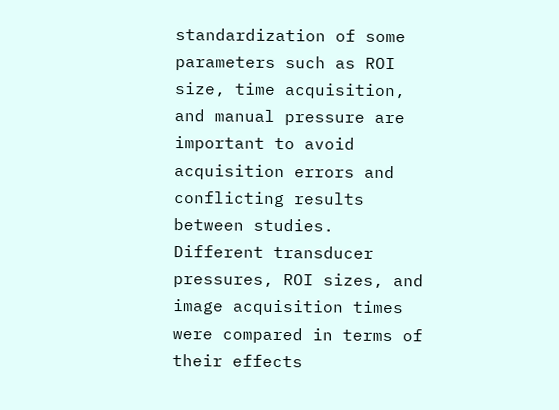standardization of some parameters such as ROI size, time acquisition, and manual pressure are important to avoid acquisition errors and conflicting results between studies.
Different transducer pressures, ROI sizes, and image acquisition times were compared in terms of their effects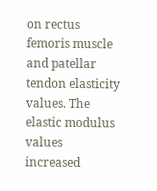on rectus femoris muscle and patellar tendon elasticity values. The elastic modulus values increased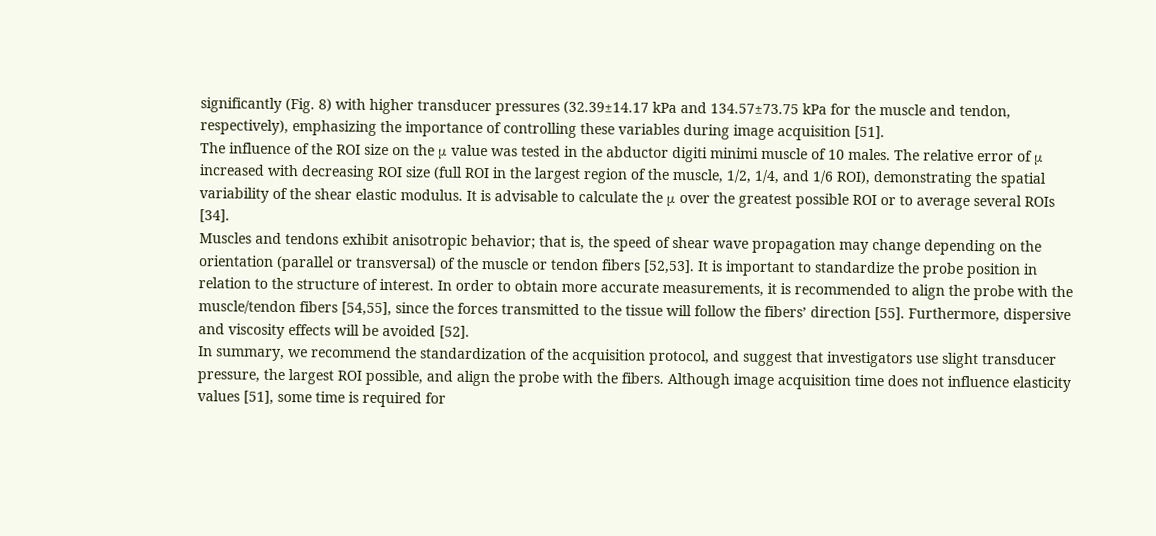significantly (Fig. 8) with higher transducer pressures (32.39±14.17 kPa and 134.57±73.75 kPa for the muscle and tendon, respectively), emphasizing the importance of controlling these variables during image acquisition [51].
The influence of the ROI size on the μ value was tested in the abductor digiti minimi muscle of 10 males. The relative error of μ increased with decreasing ROI size (full ROI in the largest region of the muscle, 1/2, 1/4, and 1/6 ROI), demonstrating the spatial variability of the shear elastic modulus. It is advisable to calculate the μ over the greatest possible ROI or to average several ROIs [34].
Muscles and tendons exhibit anisotropic behavior; that is, the speed of shear wave propagation may change depending on the orientation (parallel or transversal) of the muscle or tendon fibers [52,53]. It is important to standardize the probe position in relation to the structure of interest. In order to obtain more accurate measurements, it is recommended to align the probe with the muscle/tendon fibers [54,55], since the forces transmitted to the tissue will follow the fibers’ direction [55]. Furthermore, dispersive and viscosity effects will be avoided [52].
In summary, we recommend the standardization of the acquisition protocol, and suggest that investigators use slight transducer pressure, the largest ROI possible, and align the probe with the fibers. Although image acquisition time does not influence elasticity values [51], some time is required for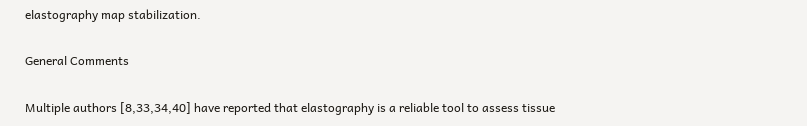elastography map stabilization.

General Comments

Multiple authors [8,33,34,40] have reported that elastography is a reliable tool to assess tissue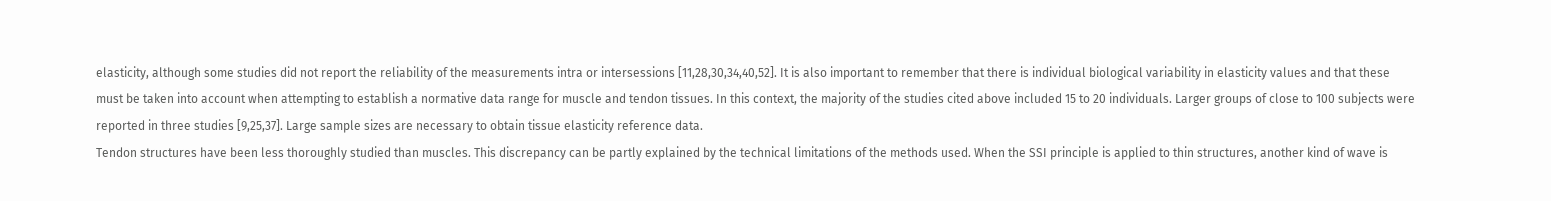elasticity, although some studies did not report the reliability of the measurements intra or intersessions [11,28,30,34,40,52]. It is also important to remember that there is individual biological variability in elasticity values and that these must be taken into account when attempting to establish a normative data range for muscle and tendon tissues. In this context, the majority of the studies cited above included 15 to 20 individuals. Larger groups of close to 100 subjects were reported in three studies [9,25,37]. Large sample sizes are necessary to obtain tissue elasticity reference data.
Tendon structures have been less thoroughly studied than muscles. This discrepancy can be partly explained by the technical limitations of the methods used. When the SSI principle is applied to thin structures, another kind of wave is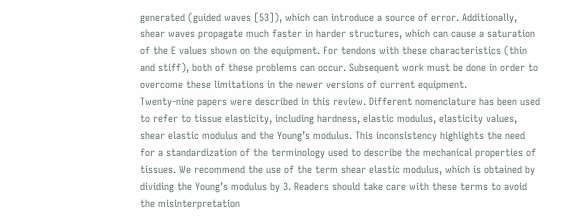generated (guided waves [53]), which can introduce a source of error. Additionally, shear waves propagate much faster in harder structures, which can cause a saturation of the E values shown on the equipment. For tendons with these characteristics (thin and stiff), both of these problems can occur. Subsequent work must be done in order to overcome these limitations in the newer versions of current equipment.
Twenty-nine papers were described in this review. Different nomenclature has been used to refer to tissue elasticity, including hardness, elastic modulus, elasticity values, shear elastic modulus and the Young’s modulus. This inconsistency highlights the need for a standardization of the terminology used to describe the mechanical properties of tissues. We recommend the use of the term shear elastic modulus, which is obtained by dividing the Young’s modulus by 3. Readers should take care with these terms to avoid the misinterpretation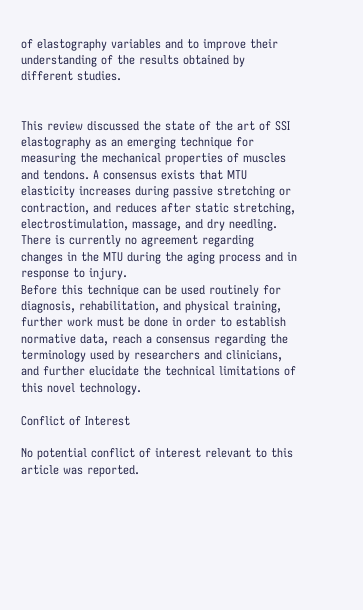of elastography variables and to improve their understanding of the results obtained by different studies.


This review discussed the state of the art of SSI elastography as an emerging technique for measuring the mechanical properties of muscles and tendons. A consensus exists that MTU elasticity increases during passive stretching or contraction, and reduces after static stretching, electrostimulation, massage, and dry needling. There is currently no agreement regarding changes in the MTU during the aging process and in response to injury.
Before this technique can be used routinely for diagnosis, rehabilitation, and physical training, further work must be done in order to establish normative data, reach a consensus regarding the terminology used by researchers and clinicians, and further elucidate the technical limitations of this novel technology.

Conflict of Interest

No potential conflict of interest relevant to this article was reported.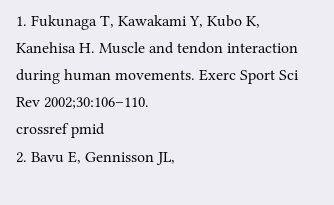1. Fukunaga T, Kawakami Y, Kubo K, Kanehisa H. Muscle and tendon interaction during human movements. Exerc Sport Sci Rev 2002;30:106–110.
crossref pmid
2. Bavu E, Gennisson JL,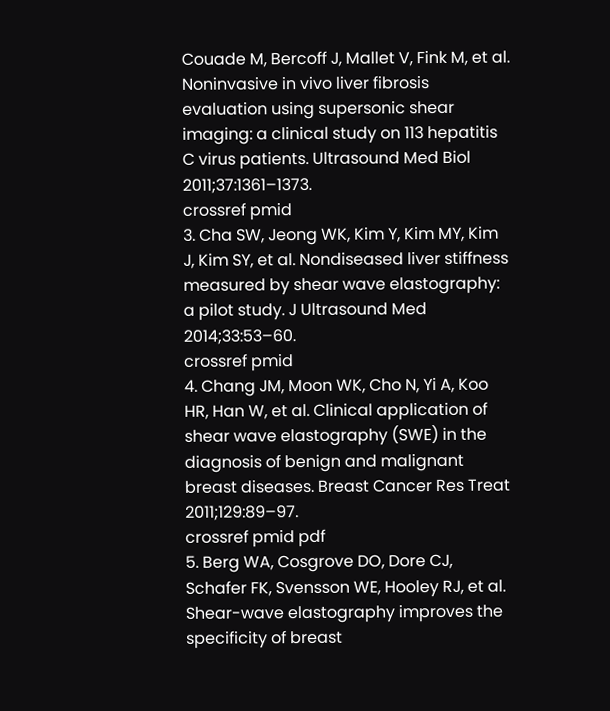Couade M, Bercoff J, Mallet V, Fink M, et al. Noninvasive in vivo liver fibrosis evaluation using supersonic shear imaging: a clinical study on 113 hepatitis C virus patients. Ultrasound Med Biol 2011;37:1361–1373.
crossref pmid
3. Cha SW, Jeong WK, Kim Y, Kim MY, Kim J, Kim SY, et al. Nondiseased liver stiffness measured by shear wave elastography: a pilot study. J Ultrasound Med 2014;33:53–60.
crossref pmid
4. Chang JM, Moon WK, Cho N, Yi A, Koo HR, Han W, et al. Clinical application of shear wave elastography (SWE) in the diagnosis of benign and malignant breast diseases. Breast Cancer Res Treat 2011;129:89–97.
crossref pmid pdf
5. Berg WA, Cosgrove DO, Dore CJ, Schafer FK, Svensson WE, Hooley RJ, et al. Shear-wave elastography improves the specificity of breast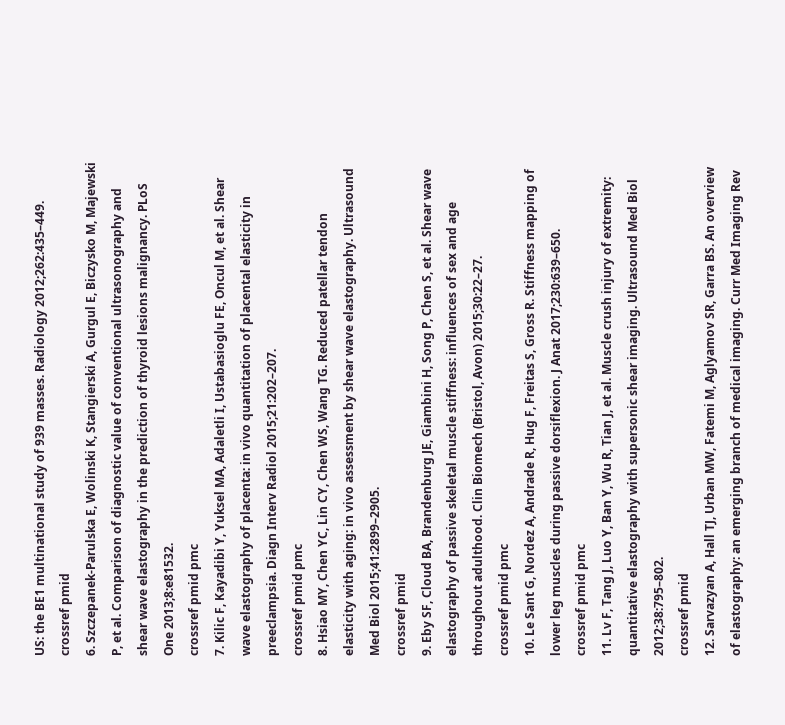US: the BE1 multinational study of 939 masses. Radiology 2012;262:435–449.
crossref pmid
6. Szczepanek-Parulska E, Wolinski K, Stangierski A, Gurgul E, Biczysko M, Majewski P, et al. Comparison of diagnostic value of conventional ultrasonography and shear wave elastography in the prediction of thyroid lesions malignancy. PLoS One 2013;8:e81532.
crossref pmid pmc
7. Kilic F, Kayadibi Y, Yuksel MA, Adaletli I, Ustabasioglu FE, Oncul M, et al. Shear wave elastography of placenta: in vivo quantitation of placental elasticity in preeclampsia. Diagn Interv Radiol 2015;21:202–207.
crossref pmid pmc
8. Hsiao MY, Chen YC, Lin CY, Chen WS, Wang TG. Reduced patellar tendon elasticity with aging: in vivo assessment by shear wave elastography. Ultrasound Med Biol 2015;41:2899–2905.
crossref pmid
9. Eby SF, Cloud BA, Brandenburg JE, Giambini H, Song P, Chen S, et al. Shear wave elastography of passive skeletal muscle stiffness: influences of sex and age throughout adulthood. Clin Biomech (Bristol, Avon) 2015;30:22–27.
crossref pmid pmc
10. Le Sant G, Nordez A, Andrade R, Hug F, Freitas S, Gross R. Stiffness mapping of lower leg muscles during passive dorsiflexion. J Anat 2017;230:639–650.
crossref pmid pmc
11. Lv F, Tang J, Luo Y, Ban Y, Wu R, Tian J, et al. Muscle crush injury of extremity: quantitative elastography with supersonic shear imaging. Ultrasound Med Biol 2012;38:795–802.
crossref pmid
12. Sarvazyan A, Hall TJ, Urban MW, Fatemi M, Aglyamov SR, Garra BS. An overview of elastography: an emerging branch of medical imaging. Curr Med Imaging Rev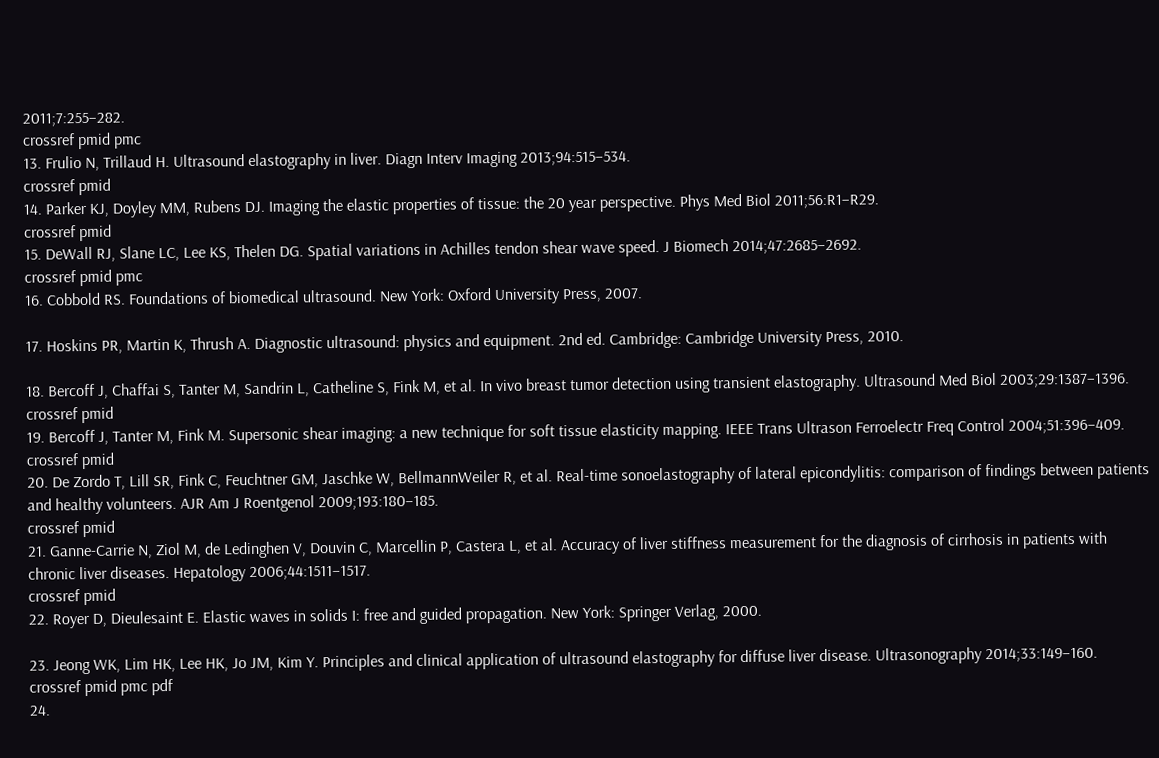2011;7:255–282.
crossref pmid pmc
13. Frulio N, Trillaud H. Ultrasound elastography in liver. Diagn Interv Imaging 2013;94:515–534.
crossref pmid
14. Parker KJ, Doyley MM, Rubens DJ. Imaging the elastic properties of tissue: the 20 year perspective. Phys Med Biol 2011;56:R1–R29.
crossref pmid
15. DeWall RJ, Slane LC, Lee KS, Thelen DG. Spatial variations in Achilles tendon shear wave speed. J Biomech 2014;47:2685–2692.
crossref pmid pmc
16. Cobbold RS. Foundations of biomedical ultrasound. New York: Oxford University Press, 2007.

17. Hoskins PR, Martin K, Thrush A. Diagnostic ultrasound: physics and equipment. 2nd ed. Cambridge: Cambridge University Press, 2010.

18. Bercoff J, Chaffai S, Tanter M, Sandrin L, Catheline S, Fink M, et al. In vivo breast tumor detection using transient elastography. Ultrasound Med Biol 2003;29:1387–1396.
crossref pmid
19. Bercoff J, Tanter M, Fink M. Supersonic shear imaging: a new technique for soft tissue elasticity mapping. IEEE Trans Ultrason Ferroelectr Freq Control 2004;51:396–409.
crossref pmid
20. De Zordo T, Lill SR, Fink C, Feuchtner GM, Jaschke W, BellmannWeiler R, et al. Real-time sonoelastography of lateral epicondylitis: comparison of findings between patients and healthy volunteers. AJR Am J Roentgenol 2009;193:180–185.
crossref pmid
21. Ganne-Carrie N, Ziol M, de Ledinghen V, Douvin C, Marcellin P, Castera L, et al. Accuracy of liver stiffness measurement for the diagnosis of cirrhosis in patients with chronic liver diseases. Hepatology 2006;44:1511–1517.
crossref pmid
22. Royer D, Dieulesaint E. Elastic waves in solids I: free and guided propagation. New York: Springer Verlag, 2000.

23. Jeong WK, Lim HK, Lee HK, Jo JM, Kim Y. Principles and clinical application of ultrasound elastography for diffuse liver disease. Ultrasonography 2014;33:149–160.
crossref pmid pmc pdf
24.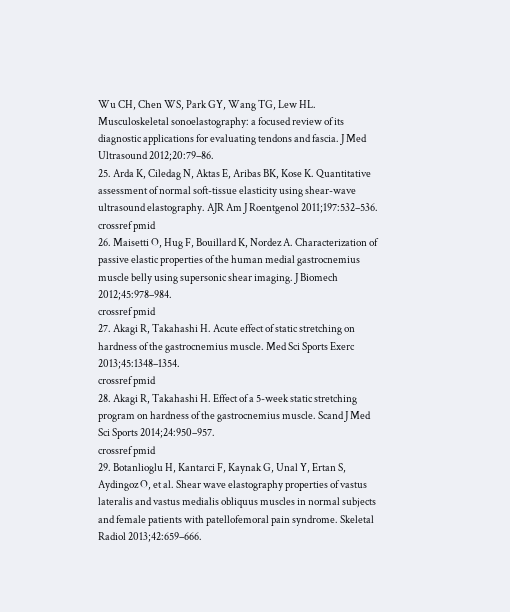Wu CH, Chen WS, Park GY, Wang TG, Lew HL. Musculoskeletal sonoelastography: a focused review of its diagnostic applications for evaluating tendons and fascia. J Med Ultrasound 2012;20:79–86.
25. Arda K, Ciledag N, Aktas E, Aribas BK, Kose K. Quantitative assessment of normal soft-tissue elasticity using shear-wave ultrasound elastography. AJR Am J Roentgenol 2011;197:532–536.
crossref pmid
26. Maisetti O, Hug F, Bouillard K, Nordez A. Characterization of passive elastic properties of the human medial gastrocnemius muscle belly using supersonic shear imaging. J Biomech 2012;45:978–984.
crossref pmid
27. Akagi R, Takahashi H. Acute effect of static stretching on hardness of the gastrocnemius muscle. Med Sci Sports Exerc 2013;45:1348–1354.
crossref pmid
28. Akagi R, Takahashi H. Effect of a 5-week static stretching program on hardness of the gastrocnemius muscle. Scand J Med Sci Sports 2014;24:950–957.
crossref pmid
29. Botanlioglu H, Kantarci F, Kaynak G, Unal Y, Ertan S, Aydingoz O, et al. Shear wave elastography properties of vastus lateralis and vastus medialis obliquus muscles in normal subjects and female patients with patellofemoral pain syndrome. Skeletal Radiol 2013;42:659–666.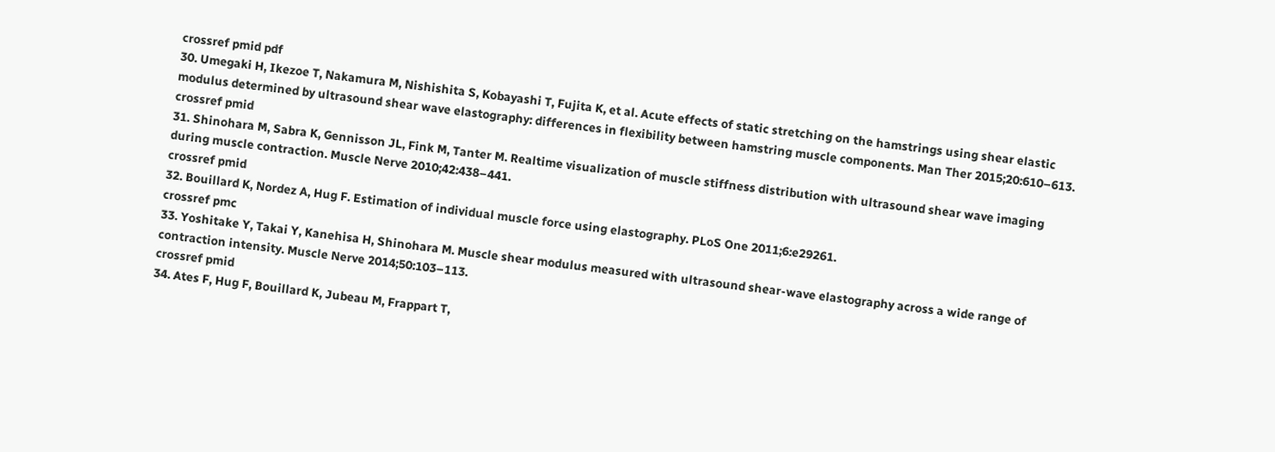crossref pmid pdf
30. Umegaki H, Ikezoe T, Nakamura M, Nishishita S, Kobayashi T, Fujita K, et al. Acute effects of static stretching on the hamstrings using shear elastic modulus determined by ultrasound shear wave elastography: differences in flexibility between hamstring muscle components. Man Ther 2015;20:610–613.
crossref pmid
31. Shinohara M, Sabra K, Gennisson JL, Fink M, Tanter M. Realtime visualization of muscle stiffness distribution with ultrasound shear wave imaging during muscle contraction. Muscle Nerve 2010;42:438–441.
crossref pmid
32. Bouillard K, Nordez A, Hug F. Estimation of individual muscle force using elastography. PLoS One 2011;6:e29261.
crossref pmc
33. Yoshitake Y, Takai Y, Kanehisa H, Shinohara M. Muscle shear modulus measured with ultrasound shear-wave elastography across a wide range of contraction intensity. Muscle Nerve 2014;50:103–113.
crossref pmid
34. Ates F, Hug F, Bouillard K, Jubeau M, Frappart T,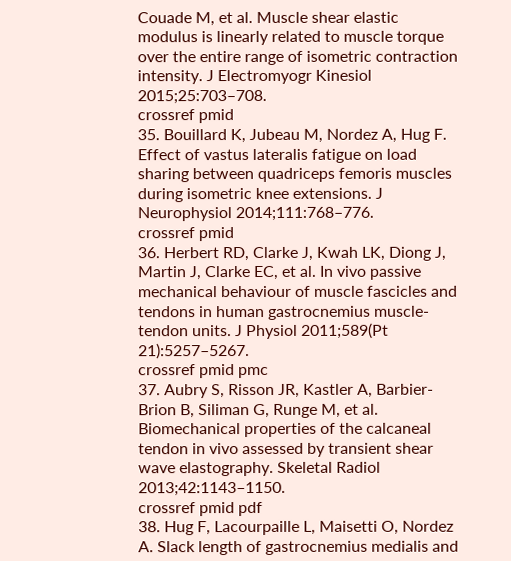Couade M, et al. Muscle shear elastic modulus is linearly related to muscle torque over the entire range of isometric contraction intensity. J Electromyogr Kinesiol 2015;25:703–708.
crossref pmid
35. Bouillard K, Jubeau M, Nordez A, Hug F. Effect of vastus lateralis fatigue on load sharing between quadriceps femoris muscles during isometric knee extensions. J Neurophysiol 2014;111:768–776.
crossref pmid
36. Herbert RD, Clarke J, Kwah LK, Diong J, Martin J, Clarke EC, et al. In vivo passive mechanical behaviour of muscle fascicles and tendons in human gastrocnemius muscle-tendon units. J Physiol 2011;589(Pt 21):5257–5267.
crossref pmid pmc
37. Aubry S, Risson JR, Kastler A, Barbier-Brion B, Siliman G, Runge M, et al. Biomechanical properties of the calcaneal tendon in vivo assessed by transient shear wave elastography. Skeletal Radiol 2013;42:1143–1150.
crossref pmid pdf
38. Hug F, Lacourpaille L, Maisetti O, Nordez A. Slack length of gastrocnemius medialis and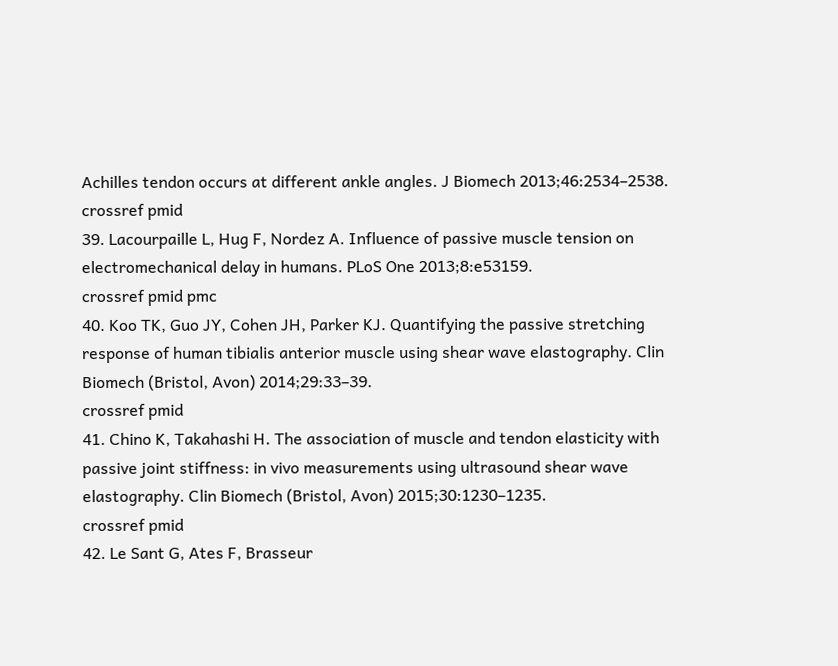Achilles tendon occurs at different ankle angles. J Biomech 2013;46:2534–2538.
crossref pmid
39. Lacourpaille L, Hug F, Nordez A. Influence of passive muscle tension on electromechanical delay in humans. PLoS One 2013;8:e53159.
crossref pmid pmc
40. Koo TK, Guo JY, Cohen JH, Parker KJ. Quantifying the passive stretching response of human tibialis anterior muscle using shear wave elastography. Clin Biomech (Bristol, Avon) 2014;29:33–39.
crossref pmid
41. Chino K, Takahashi H. The association of muscle and tendon elasticity with passive joint stiffness: in vivo measurements using ultrasound shear wave elastography. Clin Biomech (Bristol, Avon) 2015;30:1230–1235.
crossref pmid
42. Le Sant G, Ates F, Brasseur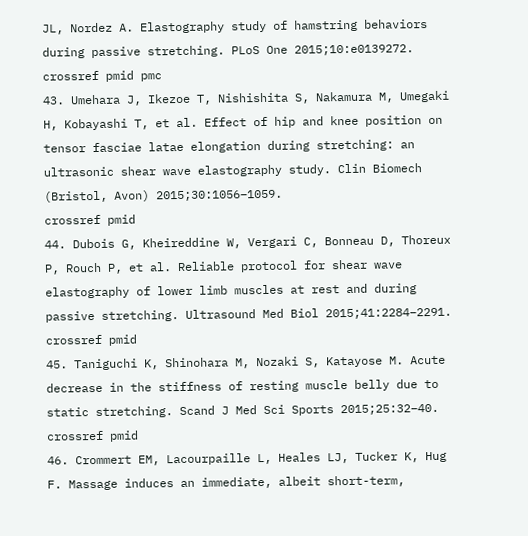JL, Nordez A. Elastography study of hamstring behaviors during passive stretching. PLoS One 2015;10:e0139272.
crossref pmid pmc
43. Umehara J, Ikezoe T, Nishishita S, Nakamura M, Umegaki H, Kobayashi T, et al. Effect of hip and knee position on tensor fasciae latae elongation during stretching: an ultrasonic shear wave elastography study. Clin Biomech (Bristol, Avon) 2015;30:1056–1059.
crossref pmid
44. Dubois G, Kheireddine W, Vergari C, Bonneau D, Thoreux P, Rouch P, et al. Reliable protocol for shear wave elastography of lower limb muscles at rest and during passive stretching. Ultrasound Med Biol 2015;41:2284–2291.
crossref pmid
45. Taniguchi K, Shinohara M, Nozaki S, Katayose M. Acute decrease in the stiffness of resting muscle belly due to static stretching. Scand J Med Sci Sports 2015;25:32–40.
crossref pmid
46. Crommert EM, Lacourpaille L, Heales LJ, Tucker K, Hug F. Massage induces an immediate, albeit short-term,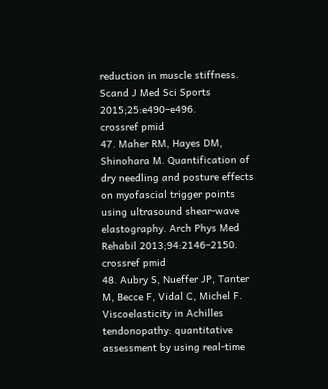reduction in muscle stiffness. Scand J Med Sci Sports 2015;25:e490–e496.
crossref pmid
47. Maher RM, Hayes DM, Shinohara M. Quantification of dry needling and posture effects on myofascial trigger points using ultrasound shear-wave elastography. Arch Phys Med Rehabil 2013;94:2146–2150.
crossref pmid
48. Aubry S, Nueffer JP, Tanter M, Becce F, Vidal C, Michel F. Viscoelasticity in Achilles tendonopathy: quantitative assessment by using real-time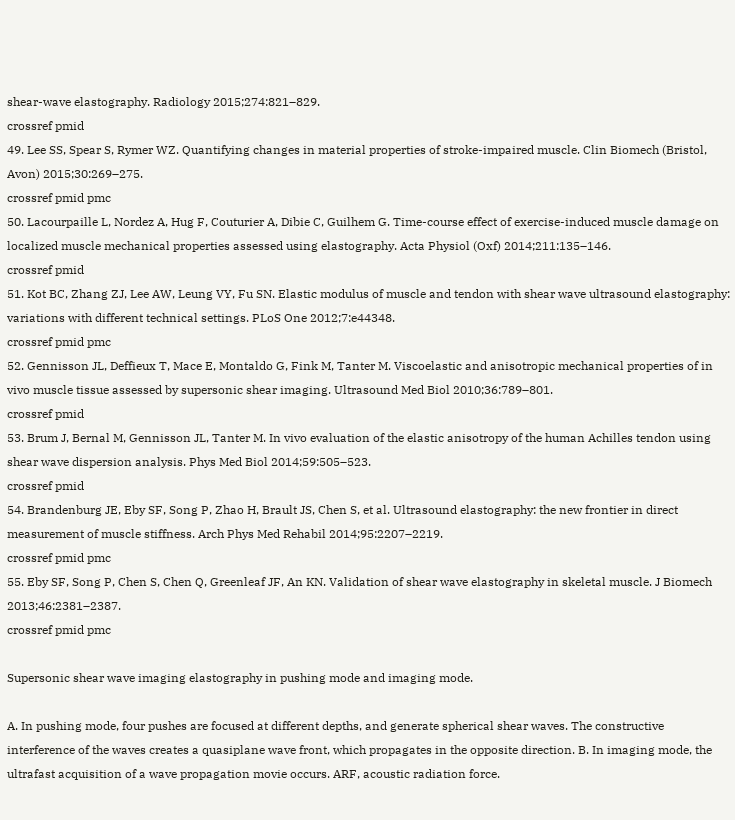shear-wave elastography. Radiology 2015;274:821–829.
crossref pmid
49. Lee SS, Spear S, Rymer WZ. Quantifying changes in material properties of stroke-impaired muscle. Clin Biomech (Bristol, Avon) 2015;30:269–275.
crossref pmid pmc
50. Lacourpaille L, Nordez A, Hug F, Couturier A, Dibie C, Guilhem G. Time-course effect of exercise-induced muscle damage on localized muscle mechanical properties assessed using elastography. Acta Physiol (Oxf) 2014;211:135–146.
crossref pmid
51. Kot BC, Zhang ZJ, Lee AW, Leung VY, Fu SN. Elastic modulus of muscle and tendon with shear wave ultrasound elastography: variations with different technical settings. PLoS One 2012;7:e44348.
crossref pmid pmc
52. Gennisson JL, Deffieux T, Mace E, Montaldo G, Fink M, Tanter M. Viscoelastic and anisotropic mechanical properties of in vivo muscle tissue assessed by supersonic shear imaging. Ultrasound Med Biol 2010;36:789–801.
crossref pmid
53. Brum J, Bernal M, Gennisson JL, Tanter M. In vivo evaluation of the elastic anisotropy of the human Achilles tendon using shear wave dispersion analysis. Phys Med Biol 2014;59:505–523.
crossref pmid
54. Brandenburg JE, Eby SF, Song P, Zhao H, Brault JS, Chen S, et al. Ultrasound elastography: the new frontier in direct measurement of muscle stiffness. Arch Phys Med Rehabil 2014;95:2207–2219.
crossref pmid pmc
55. Eby SF, Song P, Chen S, Chen Q, Greenleaf JF, An KN. Validation of shear wave elastography in skeletal muscle. J Biomech 2013;46:2381–2387.
crossref pmid pmc

Supersonic shear wave imaging elastography in pushing mode and imaging mode.

A. In pushing mode, four pushes are focused at different depths, and generate spherical shear waves. The constructive interference of the waves creates a quasiplane wave front, which propagates in the opposite direction. B. In imaging mode, the ultrafast acquisition of a wave propagation movie occurs. ARF, acoustic radiation force.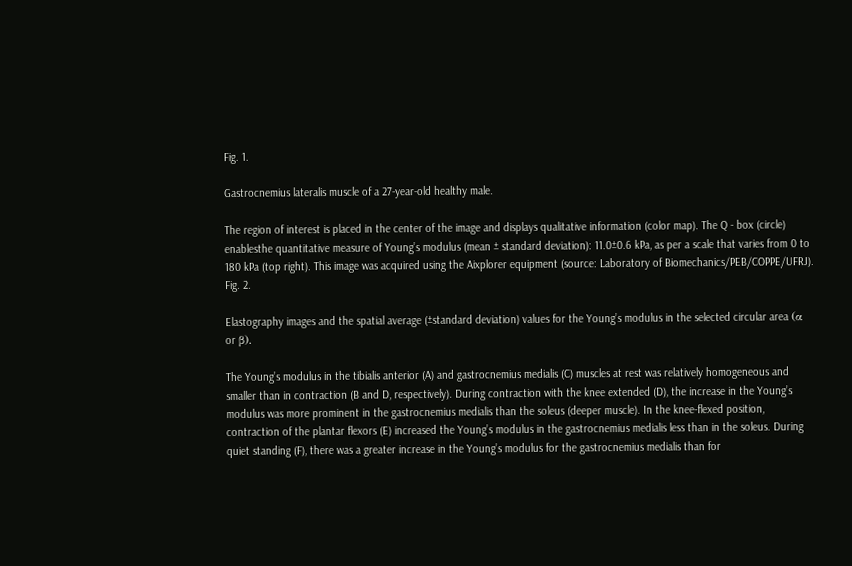Fig. 1.

Gastrocnemius lateralis muscle of a 27-year-old healthy male.

The region of interest is placed in the center of the image and displays qualitative information (color map). The Q - box (circle) enablesthe quantitative measure of Young’s modulus (mean ± standard deviation): 11.0±0.6 kPa, as per a scale that varies from 0 to 180 kPa (top right). This image was acquired using the Aixplorer equipment (source: Laboratory of Biomechanics/PEB/COPPE/UFRJ).
Fig. 2.

Elastography images and the spatial average (±standard deviation) values for the Young’s modulus in the selected circular area (α or β).

The Young’s modulus in the tibialis anterior (A) and gastrocnemius medialis (C) muscles at rest was relatively homogeneous and smaller than in contraction (B and D, respectively). During contraction with the knee extended (D), the increase in the Young’s modulus was more prominent in the gastrocnemius medialis than the soleus (deeper muscle). In the knee-flexed position, contraction of the plantar flexors (E) increased the Young’s modulus in the gastrocnemius medialis less than in the soleus. During quiet standing (F), there was a greater increase in the Young’s modulus for the gastrocnemius medialis than for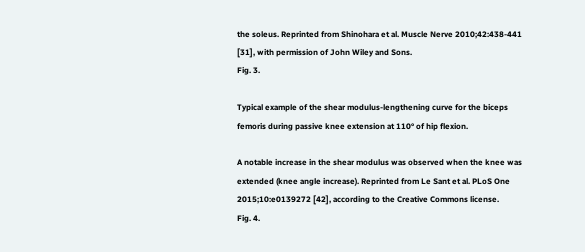the soleus. Reprinted from Shinohara et al. Muscle Nerve 2010;42:438-441 [31], with permission of John Wiley and Sons.
Fig. 3.

Typical example of the shear modulus-lengthening curve for the biceps femoris during passive knee extension at 110° of hip flexion.

A notable increase in the shear modulus was observed when the knee was extended (knee angle increase). Reprinted from Le Sant et al. PLoS One 2015;10:e0139272 [42], according to the Creative Commons license.
Fig. 4.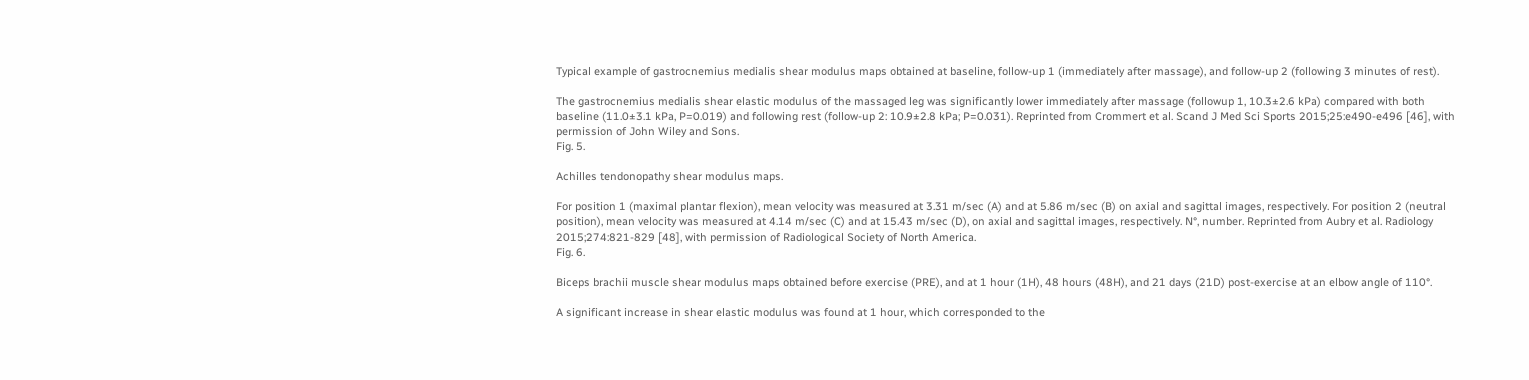Typical example of gastrocnemius medialis shear modulus maps obtained at baseline, follow-up 1 (immediately after massage), and follow-up 2 (following 3 minutes of rest).

The gastrocnemius medialis shear elastic modulus of the massaged leg was significantly lower immediately after massage (followup 1, 10.3±2.6 kPa) compared with both baseline (11.0±3.1 kPa, P=0.019) and following rest (follow-up 2: 10.9±2.8 kPa; P=0.031). Reprinted from Crommert et al. Scand J Med Sci Sports 2015;25:e490-e496 [46], with permission of John Wiley and Sons.
Fig. 5.

Achilles tendonopathy shear modulus maps.

For position 1 (maximal plantar flexion), mean velocity was measured at 3.31 m/sec (A) and at 5.86 m/sec (B) on axial and sagittal images, respectively. For position 2 (neutral position), mean velocity was measured at 4.14 m/sec (C) and at 15.43 m/sec (D), on axial and sagittal images, respectively. N°, number. Reprinted from Aubry et al. Radiology 2015;274:821-829 [48], with permission of Radiological Society of North America.
Fig. 6.

Biceps brachii muscle shear modulus maps obtained before exercise (PRE), and at 1 hour (1H), 48 hours (48H), and 21 days (21D) post-exercise at an elbow angle of 110°.

A significant increase in shear elastic modulus was found at 1 hour, which corresponded to the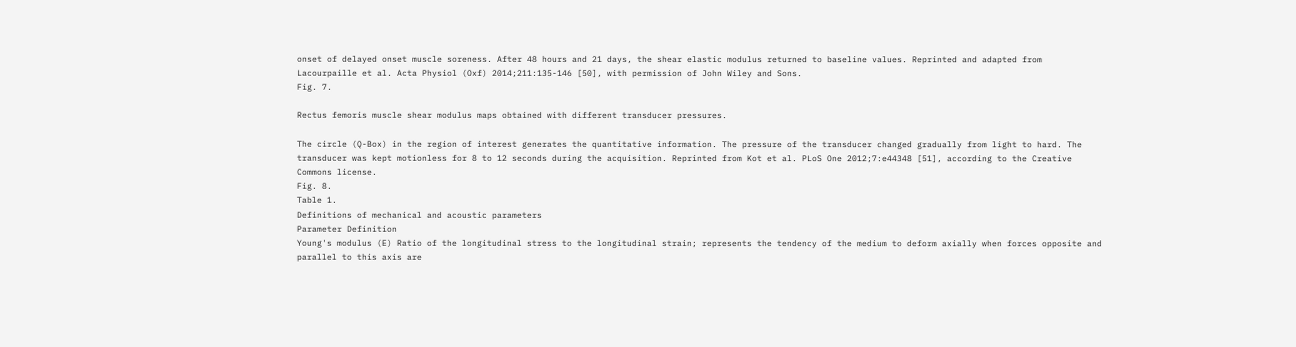onset of delayed onset muscle soreness. After 48 hours and 21 days, the shear elastic modulus returned to baseline values. Reprinted and adapted from Lacourpaille et al. Acta Physiol (Oxf) 2014;211:135-146 [50], with permission of John Wiley and Sons.
Fig. 7.

Rectus femoris muscle shear modulus maps obtained with different transducer pressures.

The circle (Q-Box) in the region of interest generates the quantitative information. The pressure of the transducer changed gradually from light to hard. The transducer was kept motionless for 8 to 12 seconds during the acquisition. Reprinted from Kot et al. PLoS One 2012;7:e44348 [51], according to the Creative Commons license.
Fig. 8.
Table 1.
Definitions of mechanical and acoustic parameters
Parameter Definition
Young's modulus (E) Ratio of the longitudinal stress to the longitudinal strain; represents the tendency of the medium to deform axially when forces opposite and parallel to this axis are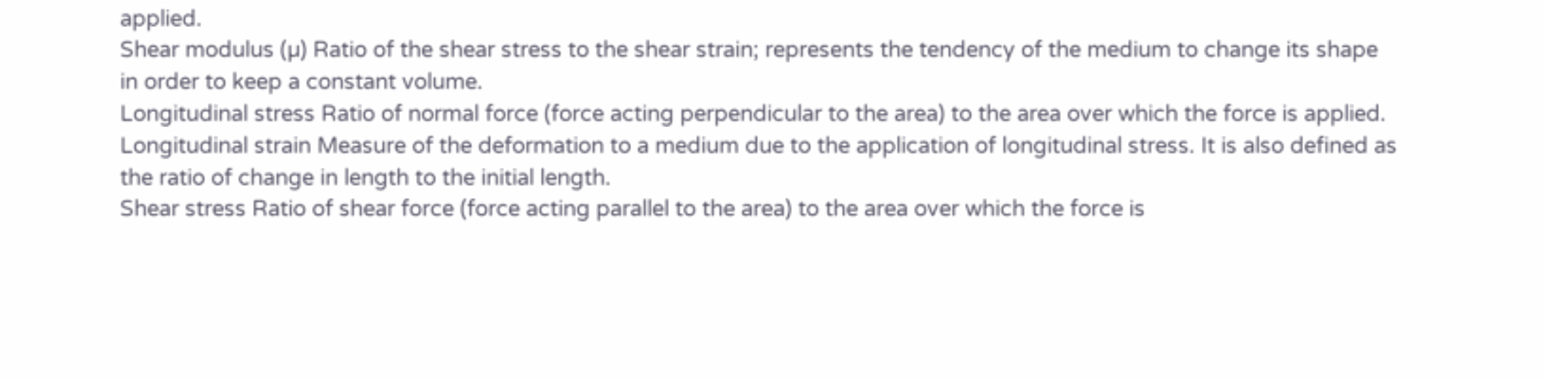applied.
Shear modulus (µ) Ratio of the shear stress to the shear strain; represents the tendency of the medium to change its shape in order to keep a constant volume.
Longitudinal stress Ratio of normal force (force acting perpendicular to the area) to the area over which the force is applied.
Longitudinal strain Measure of the deformation to a medium due to the application of longitudinal stress. It is also defined as the ratio of change in length to the initial length.
Shear stress Ratio of shear force (force acting parallel to the area) to the area over which the force is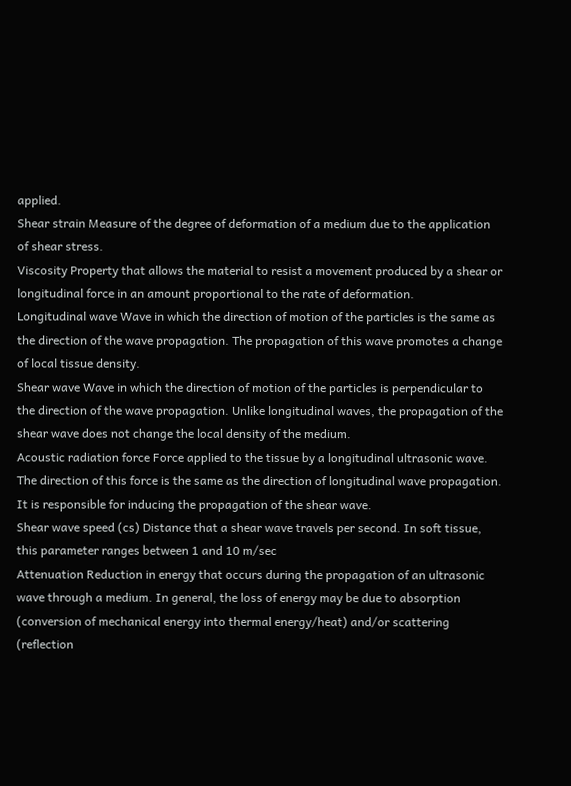applied.
Shear strain Measure of the degree of deformation of a medium due to the application of shear stress.
Viscosity Property that allows the material to resist a movement produced by a shear or longitudinal force in an amount proportional to the rate of deformation.
Longitudinal wave Wave in which the direction of motion of the particles is the same as the direction of the wave propagation. The propagation of this wave promotes a change of local tissue density.
Shear wave Wave in which the direction of motion of the particles is perpendicular to the direction of the wave propagation. Unlike longitudinal waves, the propagation of the shear wave does not change the local density of the medium.
Acoustic radiation force Force applied to the tissue by a longitudinal ultrasonic wave. The direction of this force is the same as the direction of longitudinal wave propagation. It is responsible for inducing the propagation of the shear wave.
Shear wave speed (cs) Distance that a shear wave travels per second. In soft tissue, this parameter ranges between 1 and 10 m/sec
Attenuation Reduction in energy that occurs during the propagation of an ultrasonic wave through a medium. In general, the loss of energy may be due to absorption (conversion of mechanical energy into thermal energy/heat) and/or scattering (reflection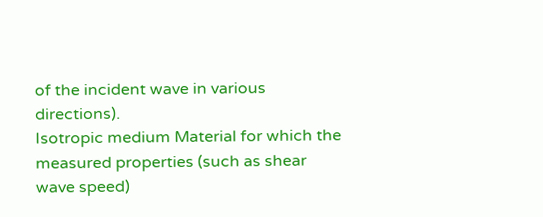of the incident wave in various directions).
Isotropic medium Material for which the measured properties (such as shear wave speed)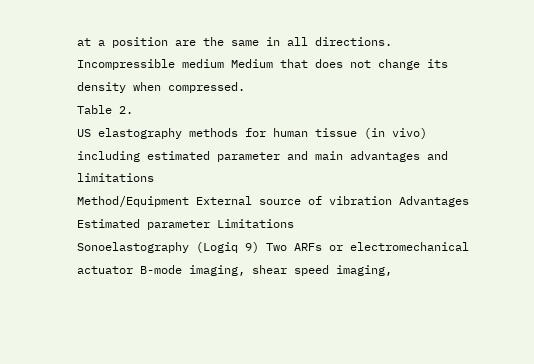at a position are the same in all directions.
Incompressible medium Medium that does not change its density when compressed.
Table 2.
US elastography methods for human tissue (in vivo) including estimated parameter and main advantages and limitations
Method/Equipment External source of vibration Advantages Estimated parameter Limitations
Sonoelastography (Logiq 9) Two ARFs or electromechanical actuator B-mode imaging, shear speed imaging,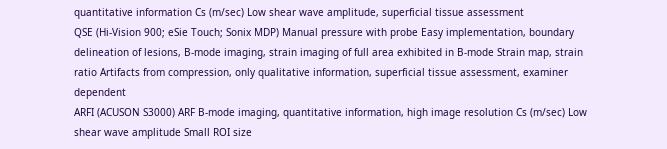quantitative information Cs (m/sec) Low shear wave amplitude, superficial tissue assessment
QSE (Hi-Vision 900; eSie Touch; Sonix MDP) Manual pressure with probe Easy implementation, boundary delineation of lesions, B-mode imaging, strain imaging of full area exhibited in B-mode Strain map, strain ratio Artifacts from compression, only qualitative information, superficial tissue assessment, examiner dependent
ARFI (ACUSON S3000) ARF B-mode imaging, quantitative information, high image resolution Cs (m/sec) Low shear wave amplitude Small ROI size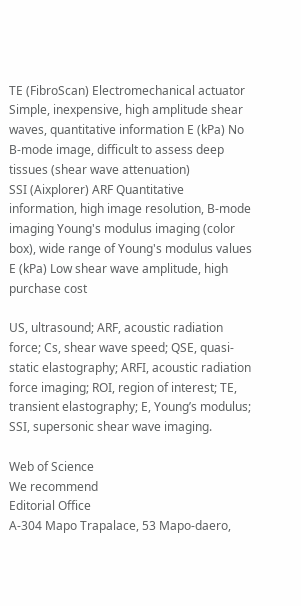TE (FibroScan) Electromechanical actuator Simple, inexpensive, high amplitude shear waves, quantitative information E (kPa) No B-mode image, difficult to assess deep tissues (shear wave attenuation)
SSI (Aixplorer) ARF Quantitative information, high image resolution, B-mode imaging Young's modulus imaging (color box), wide range of Young's modulus values E (kPa) Low shear wave amplitude, high purchase cost

US, ultrasound; ARF, acoustic radiation force; Cs, shear wave speed; QSE, quasi-static elastography; ARFI, acoustic radiation force imaging; ROI, region of interest; TE, transient elastography; E, Young’s modulus; SSI, supersonic shear wave imaging.

Web of Science
We recommend
Editorial Office
A-304 Mapo Trapalace, 53 Mapo-daero,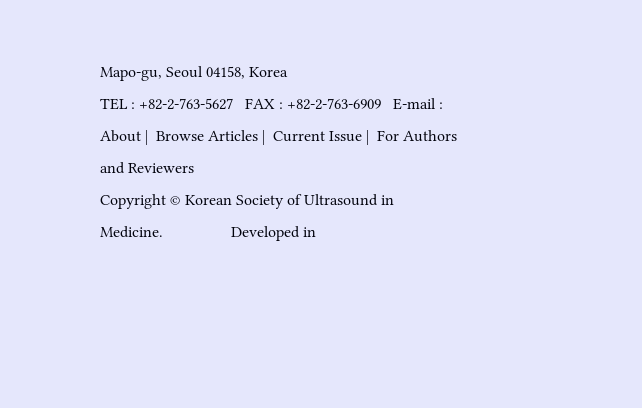Mapo-gu, Seoul 04158, Korea
TEL : +82-2-763-5627   FAX : +82-2-763-6909   E-mail :
About |  Browse Articles |  Current Issue |  For Authors and Reviewers
Copyright © Korean Society of Ultrasound in Medicine.                 Developed in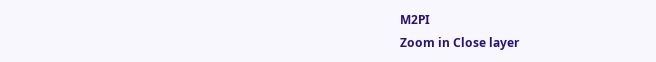M2PI
Zoom in Close layer